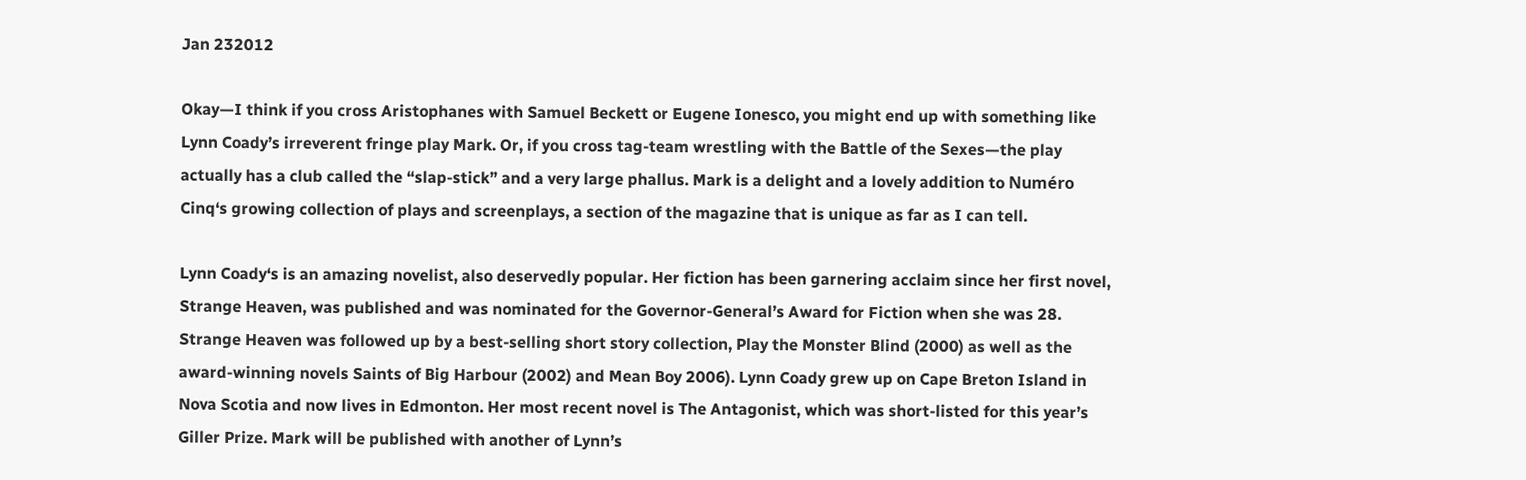Jan 232012

Okay—I think if you cross Aristophanes with Samuel Beckett or Eugene Ionesco, you might end up with something like Lynn Coady’s irreverent fringe play Mark. Or, if you cross tag-team wrestling with the Battle of the Sexes—the play actually has a club called the “slap-stick” and a very large phallus. Mark is a delight and a lovely addition to Numéro Cinq‘s growing collection of plays and screenplays, a section of the magazine that is unique as far as I can tell.

Lynn Coady‘s is an amazing novelist, also deservedly popular. Her fiction has been garnering acclaim since her first novel, Strange Heaven, was published and was nominated for the Governor-General’s Award for Fiction when she was 28. Strange Heaven was followed up by a best-selling short story collection, Play the Monster Blind (2000) as well as the award-winning novels Saints of Big Harbour (2002) and Mean Boy 2006). Lynn Coady grew up on Cape Breton Island in Nova Scotia and now lives in Edmonton. Her most recent novel is The Antagonist, which was short-listed for this year’s Giller Prize. Mark will be published with another of Lynn’s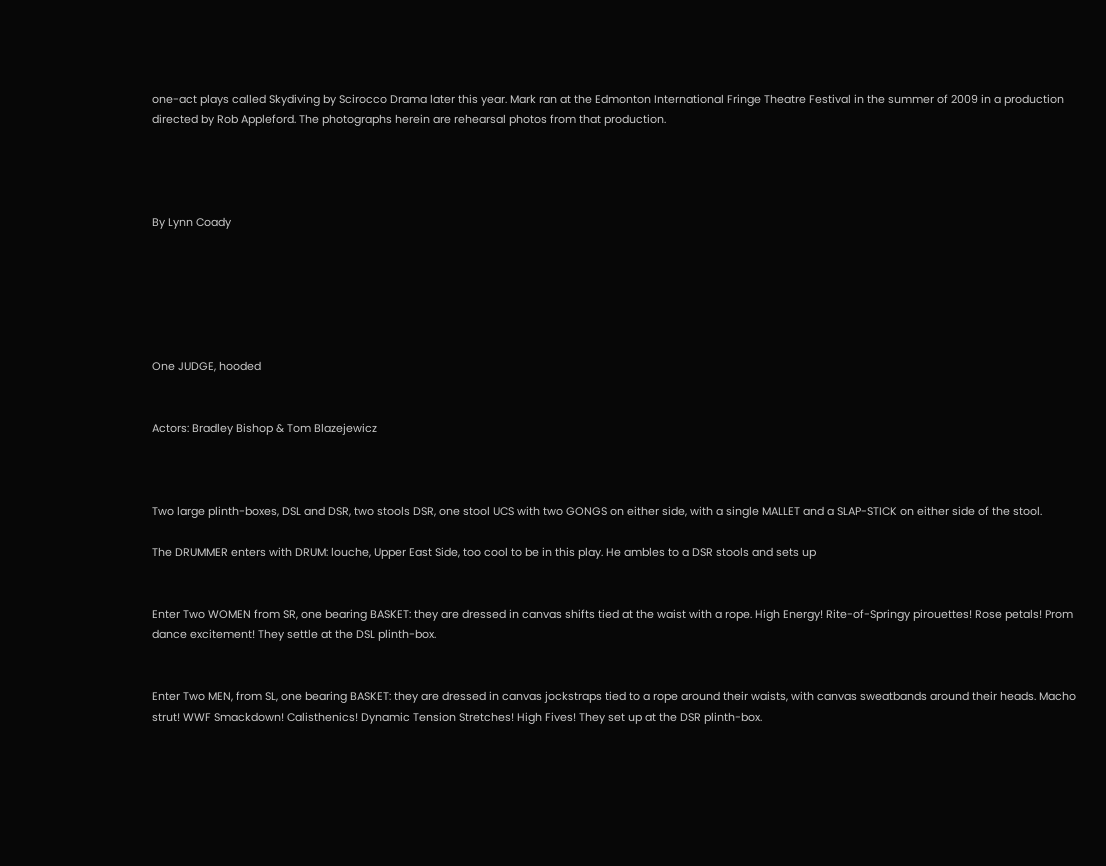one-act plays called Skydiving by Scirocco Drama later this year. Mark ran at the Edmonton International Fringe Theatre Festival in the summer of 2009 in a production directed by Rob Appleford. The photographs herein are rehearsal photos from that production.




By Lynn Coady






One JUDGE, hooded


Actors: Bradley Bishop & Tom Blazejewicz



Two large plinth-boxes, DSL and DSR, two stools DSR, one stool UCS with two GONGS on either side, with a single MALLET and a SLAP-STICK on either side of the stool.

The DRUMMER enters with DRUM: louche, Upper East Side, too cool to be in this play. He ambles to a DSR stools and sets up


Enter Two WOMEN from SR, one bearing BASKET: they are dressed in canvas shifts tied at the waist with a rope. High Energy! Rite-of-Springy pirouettes! Rose petals! Prom dance excitement! They settle at the DSL plinth-box.


Enter Two MEN, from SL, one bearing BASKET: they are dressed in canvas jockstraps tied to a rope around their waists, with canvas sweatbands around their heads. Macho strut! WWF Smackdown! Calisthenics! Dynamic Tension Stretches! High Fives! They set up at the DSR plinth-box.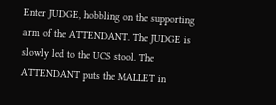Enter JUDGE, hobbling on the supporting arm of the ATTENDANT. The JUDGE is slowly led to the UCS stool. The ATTENDANT puts the MALLET in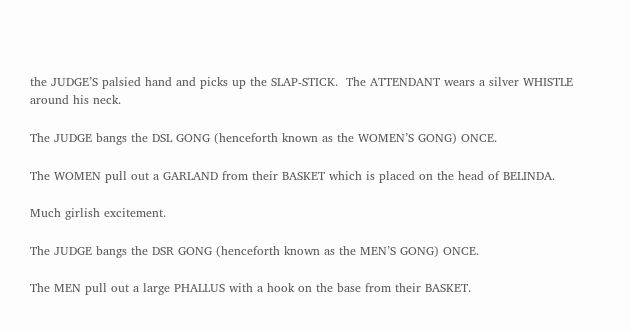the JUDGE’S palsied hand and picks up the SLAP-STICK.  The ATTENDANT wears a silver WHISTLE around his neck.

The JUDGE bangs the DSL GONG (henceforth known as the WOMEN’S GONG) ONCE.

The WOMEN pull out a GARLAND from their BASKET which is placed on the head of BELINDA.

Much girlish excitement.

The JUDGE bangs the DSR GONG (henceforth known as the MEN’S GONG) ONCE.

The MEN pull out a large PHALLUS with a hook on the base from their BASKET.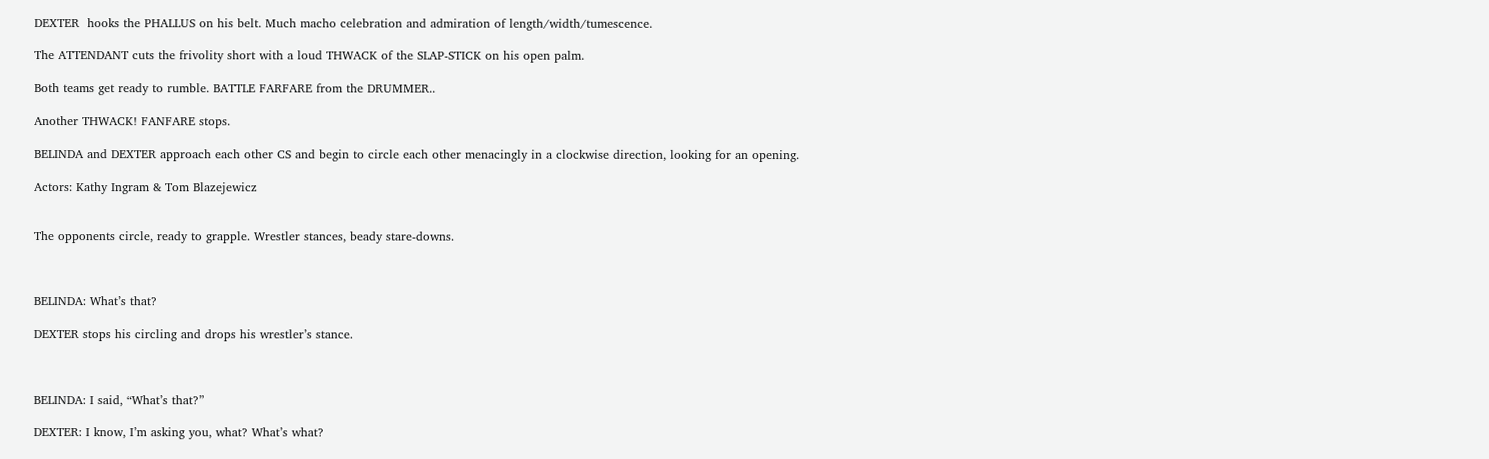DEXTER  hooks the PHALLUS on his belt. Much macho celebration and admiration of length/width/tumescence.

The ATTENDANT cuts the frivolity short with a loud THWACK of the SLAP-STICK on his open palm.

Both teams get ready to rumble. BATTLE FARFARE from the DRUMMER..

Another THWACK! FANFARE stops.

BELINDA and DEXTER approach each other CS and begin to circle each other menacingly in a clockwise direction, looking for an opening.

Actors: Kathy Ingram & Tom Blazejewicz


The opponents circle, ready to grapple. Wrestler stances, beady stare-downs.



BELINDA: What’s that?

DEXTER stops his circling and drops his wrestler’s stance.



BELINDA: I said, “What’s that?”

DEXTER: I know, I’m asking you, what? What’s what?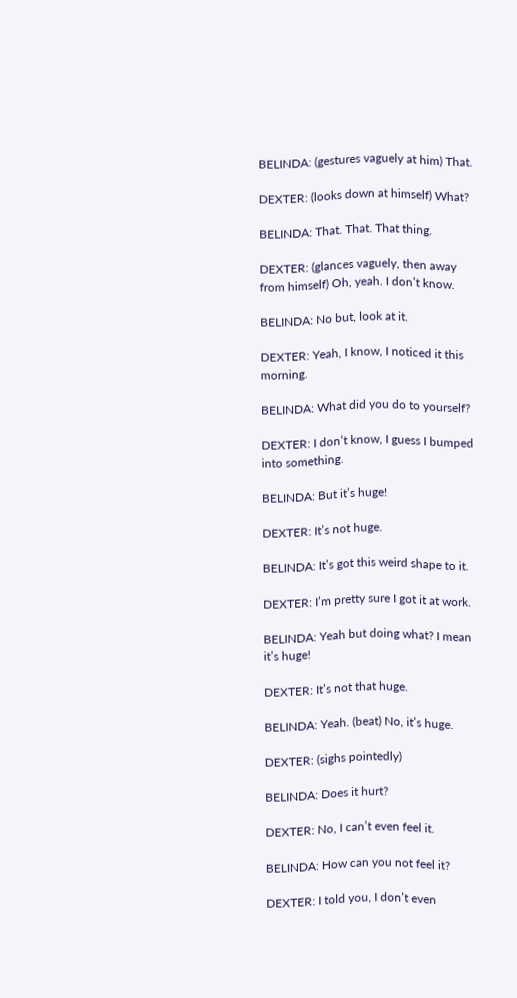BELINDA: (gestures vaguely at him) That.

DEXTER: (looks down at himself) What?

BELINDA: That. That. That thing.

DEXTER: (glances vaguely, then away from himself) Oh, yeah. I don’t know.

BELINDA: No but, look at it.

DEXTER: Yeah, I know, I noticed it this morning.

BELINDA: What did you do to yourself?

DEXTER: I don’t know, I guess I bumped into something.

BELINDA: But it’s huge!

DEXTER: It’s not huge.

BELINDA: It’s got this weird shape to it.

DEXTER: I’m pretty sure I got it at work.

BELINDA: Yeah but doing what? I mean it’s huge!

DEXTER: It’s not that huge.

BELINDA: Yeah. (beat) No, it’s huge.

DEXTER: (sighs pointedly)

BELINDA: Does it hurt?

DEXTER: No, I can’t even feel it.

BELINDA: How can you not feel it?

DEXTER: I told you, I don’t even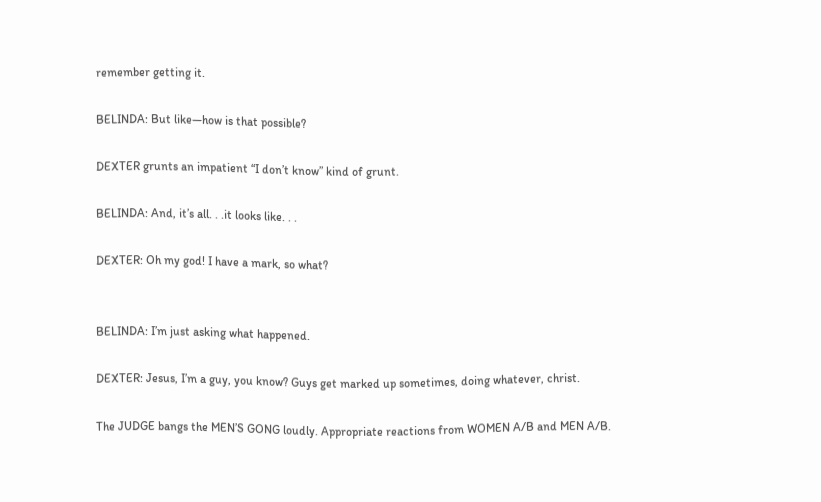remember getting it.

BELINDA: But like—how is that possible?

DEXTER grunts an impatient “I don’t know” kind of grunt.

BELINDA: And, it’s all. . .it looks like. . .

DEXTER: Oh my god! I have a mark, so what?


BELINDA: I’m just asking what happened.

DEXTER: Jesus, I’m a guy, you know? Guys get marked up sometimes, doing whatever, christ.

The JUDGE bangs the MEN’S GONG loudly. Appropriate reactions from WOMEN A/B and MEN A/B.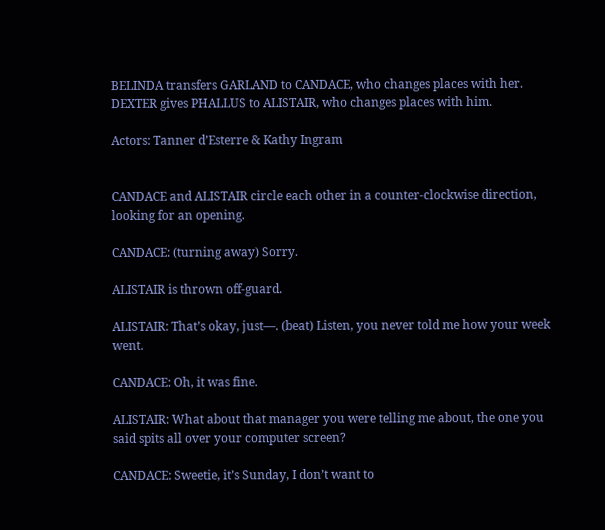BELINDA transfers GARLAND to CANDACE, who changes places with her. DEXTER gives PHALLUS to ALISTAIR, who changes places with him.

Actors: Tanner d’Esterre & Kathy Ingram


CANDACE and ALISTAIR circle each other in a counter-clockwise direction, looking for an opening.

CANDACE: (turning away) Sorry.

ALISTAIR is thrown off-guard.

ALISTAIR: That’s okay, just—. (beat) Listen, you never told me how your week went.

CANDACE: Oh, it was fine.

ALISTAIR: What about that manager you were telling me about, the one you said spits all over your computer screen?

CANDACE: Sweetie, it’s Sunday, I don’t want to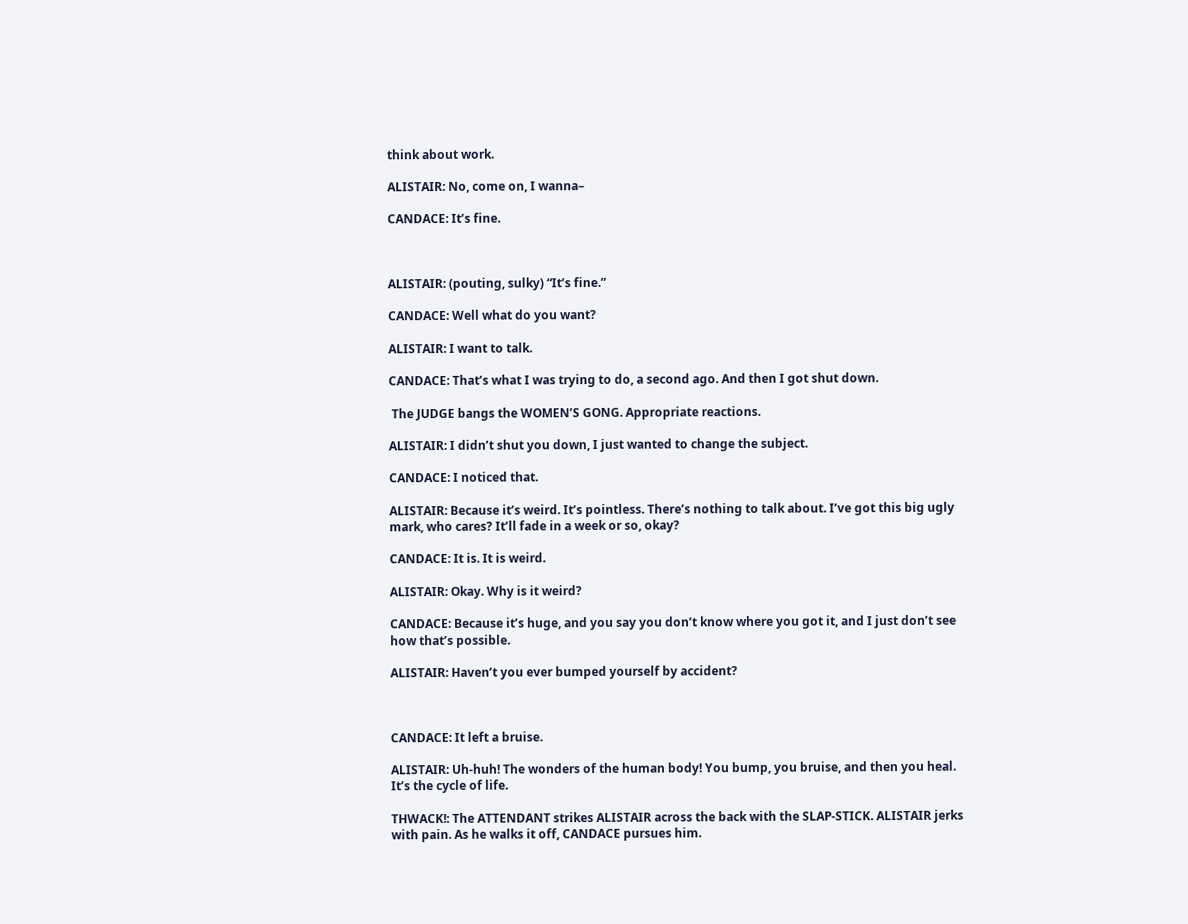think about work.

ALISTAIR: No, come on, I wanna–

CANDACE: It’s fine.



ALISTAIR: (pouting, sulky) “It’s fine.”

CANDACE: Well what do you want?

ALISTAIR: I want to talk.

CANDACE: That’s what I was trying to do, a second ago. And then I got shut down.

 The JUDGE bangs the WOMEN’S GONG. Appropriate reactions.

ALISTAIR: I didn’t shut you down, I just wanted to change the subject.

CANDACE: I noticed that.

ALISTAIR: Because it’s weird. It’s pointless. There’s nothing to talk about. I’ve got this big ugly mark, who cares? It’ll fade in a week or so, okay?

CANDACE: It is. It is weird.

ALISTAIR: Okay. Why is it weird?

CANDACE: Because it’s huge, and you say you don’t know where you got it, and I just don’t see how that’s possible.

ALISTAIR: Haven’t you ever bumped yourself by accident?



CANDACE: It left a bruise.

ALISTAIR: Uh-huh! The wonders of the human body! You bump, you bruise, and then you heal. It’s the cycle of life.

THWACK!: The ATTENDANT strikes ALISTAIR across the back with the SLAP-STICK. ALISTAIR jerks with pain. As he walks it off, CANDACE pursues him.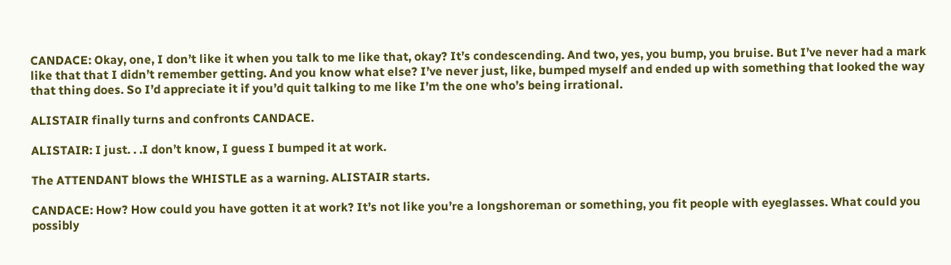CANDACE: Okay, one, I don’t like it when you talk to me like that, okay? It’s condescending. And two, yes, you bump, you bruise. But I’ve never had a mark like that that I didn’t remember getting. And you know what else? I’ve never just, like, bumped myself and ended up with something that looked the way that thing does. So I’d appreciate it if you’d quit talking to me like I’m the one who’s being irrational.

ALISTAIR finally turns and confronts CANDACE.

ALISTAIR: I just. . .I don’t know, I guess I bumped it at work.

The ATTENDANT blows the WHISTLE as a warning. ALISTAIR starts.

CANDACE: How? How could you have gotten it at work? It’s not like you’re a longshoreman or something, you fit people with eyeglasses. What could you possibly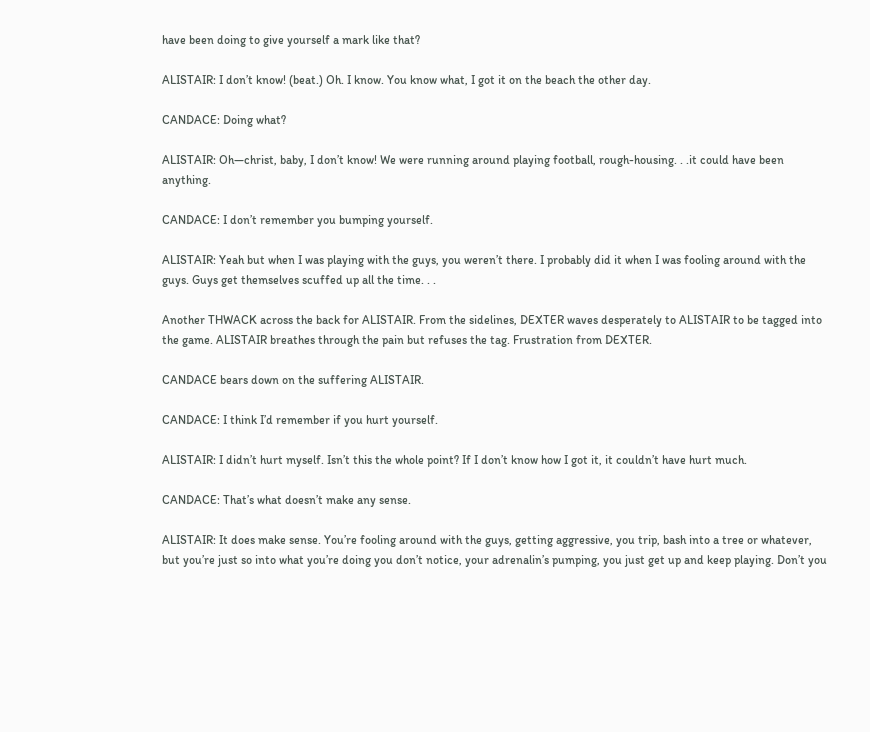have been doing to give yourself a mark like that?

ALISTAIR: I don’t know! (beat.) Oh. I know. You know what, I got it on the beach the other day.

CANDACE: Doing what?

ALISTAIR: Oh—christ, baby, I don’t know! We were running around playing football, rough-housing. . .it could have been anything.

CANDACE: I don’t remember you bumping yourself.

ALISTAIR: Yeah but when I was playing with the guys, you weren’t there. I probably did it when I was fooling around with the guys. Guys get themselves scuffed up all the time. . .

Another THWACK across the back for ALISTAIR. From the sidelines, DEXTER waves desperately to ALISTAIR to be tagged into the game. ALISTAIR breathes through the pain but refuses the tag. Frustration from DEXTER.

CANDACE bears down on the suffering ALISTAIR.

CANDACE: I think I’d remember if you hurt yourself.

ALISTAIR: I didn’t hurt myself. Isn’t this the whole point? If I don’t know how I got it, it couldn’t have hurt much.

CANDACE: That’s what doesn’t make any sense.

ALISTAIR: It does make sense. You’re fooling around with the guys, getting aggressive, you trip, bash into a tree or whatever, but you’re just so into what you’re doing you don’t notice, your adrenalin’s pumping, you just get up and keep playing. Don’t you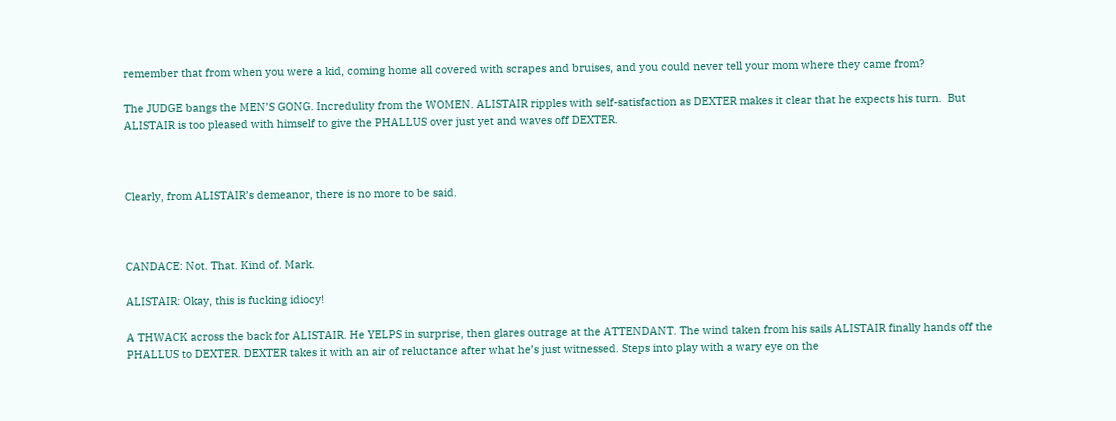remember that from when you were a kid, coming home all covered with scrapes and bruises, and you could never tell your mom where they came from?

The JUDGE bangs the MEN’S GONG. Incredulity from the WOMEN. ALISTAIR ripples with self-satisfaction as DEXTER makes it clear that he expects his turn.  But ALISTAIR is too pleased with himself to give the PHALLUS over just yet and waves off DEXTER.



Clearly, from ALISTAIR’s demeanor, there is no more to be said.



CANDACE: Not. That. Kind of. Mark.

ALISTAIR: Okay, this is fucking idiocy!

A THWACK across the back for ALISTAIR. He YELPS in surprise, then glares outrage at the ATTENDANT. The wind taken from his sails ALISTAIR finally hands off the PHALLUS to DEXTER. DEXTER takes it with an air of reluctance after what he’s just witnessed. Steps into play with a wary eye on the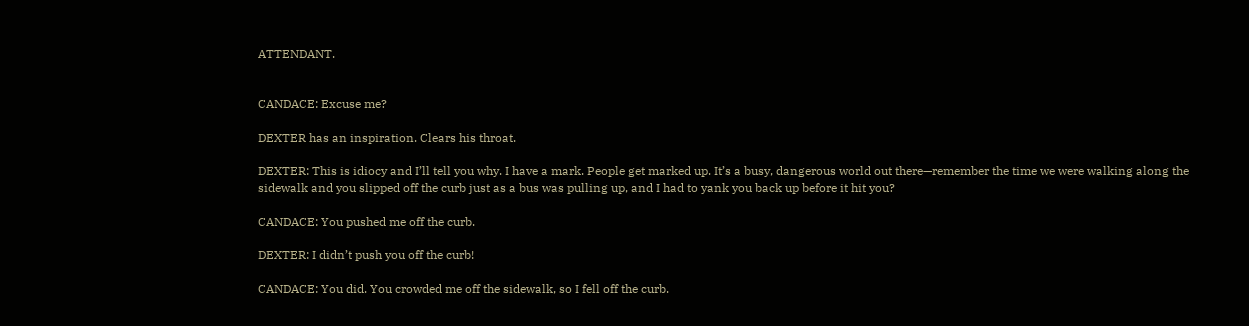ATTENDANT.


CANDACE: Excuse me?

DEXTER has an inspiration. Clears his throat.

DEXTER: This is idiocy and I’ll tell you why. I have a mark. People get marked up. It’s a busy, dangerous world out there—remember the time we were walking along the sidewalk and you slipped off the curb just as a bus was pulling up, and I had to yank you back up before it hit you?

CANDACE: You pushed me off the curb.

DEXTER: I didn’t push you off the curb!

CANDACE: You did. You crowded me off the sidewalk, so I fell off the curb.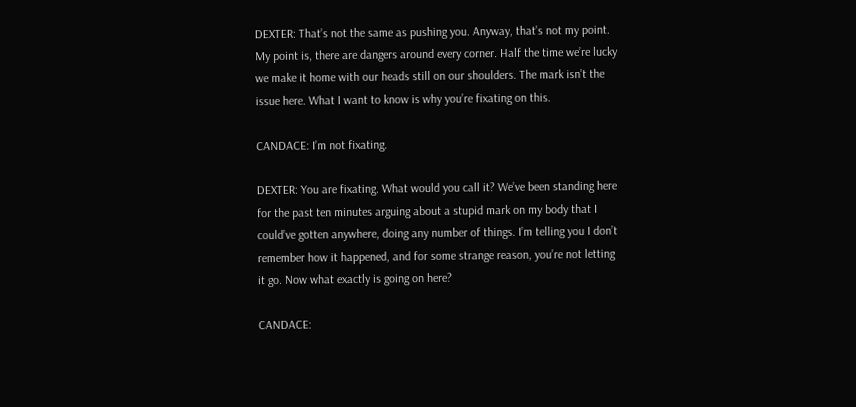DEXTER: That’s not the same as pushing you. Anyway, that’s not my point. My point is, there are dangers around every corner. Half the time we’re lucky we make it home with our heads still on our shoulders. The mark isn’t the issue here. What I want to know is why you’re fixating on this.

CANDACE: I’m not fixating.

DEXTER: You are fixating. What would you call it? We’ve been standing here for the past ten minutes arguing about a stupid mark on my body that I could’ve gotten anywhere, doing any number of things. I’m telling you I don’t remember how it happened, and for some strange reason, you’re not letting it go. Now what exactly is going on here?

CANDACE: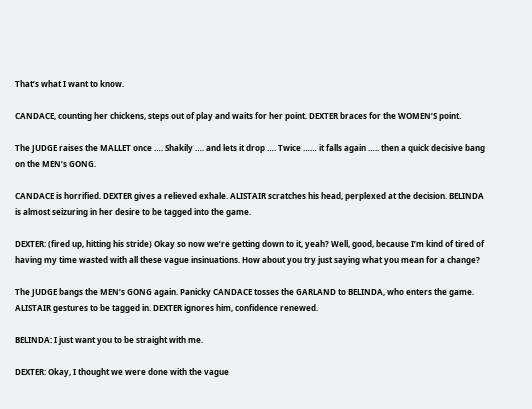That’s what I want to know.

CANDACE, counting her chickens, steps out of play and waits for her point. DEXTER braces for the WOMEN’S point.

The JUDGE raises the MALLET once …. Shakily …. and lets it drop …. Twice …… it falls again ….. then a quick decisive bang on the MEN’s GONG.

CANDACE is horrified. DEXTER gives a relieved exhale. ALISTAIR scratches his head, perplexed at the decision. BELINDA is almost seizuring in her desire to be tagged into the game.

DEXTER: (fired up, hitting his stride) Okay so now we’re getting down to it, yeah? Well, good, because I’m kind of tired of having my time wasted with all these vague insinuations. How about you try just saying what you mean for a change?

The JUDGE bangs the MEN’s GONG again. Panicky CANDACE tosses the GARLAND to BELINDA, who enters the game. ALISTAIR gestures to be tagged in. DEXTER ignores him, confidence renewed.

BELINDA: I just want you to be straight with me.

DEXTER: Okay, I thought we were done with the vague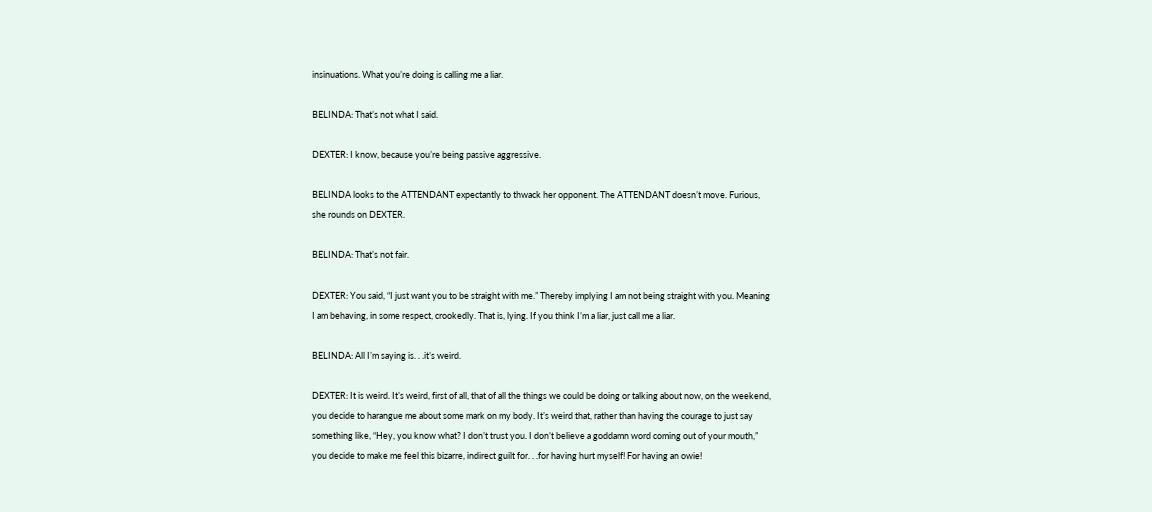insinuations. What you’re doing is calling me a liar.

BELINDA: That’s not what I said.

DEXTER: I know, because you’re being passive aggressive.

BELINDA looks to the ATTENDANT expectantly to thwack her opponent. The ATTENDANT doesn’t move. Furious, she rounds on DEXTER.

BELINDA: That’s not fair.

DEXTER: You said, “I just want you to be straight with me.” Thereby implying I am not being straight with you. Meaning I am behaving, in some respect, crookedly. That is, lying. If you think I’m a liar, just call me a liar.

BELINDA: All I’m saying is. . .it’s weird.

DEXTER: It is weird. It’s weird, first of all, that of all the things we could be doing or talking about now, on the weekend, you decide to harangue me about some mark on my body. It’s weird that, rather than having the courage to just say something like, “Hey, you know what? I don’t trust you. I don’t believe a goddamn word coming out of your mouth,” you decide to make me feel this bizarre, indirect guilt for. . .for having hurt myself! For having an owie!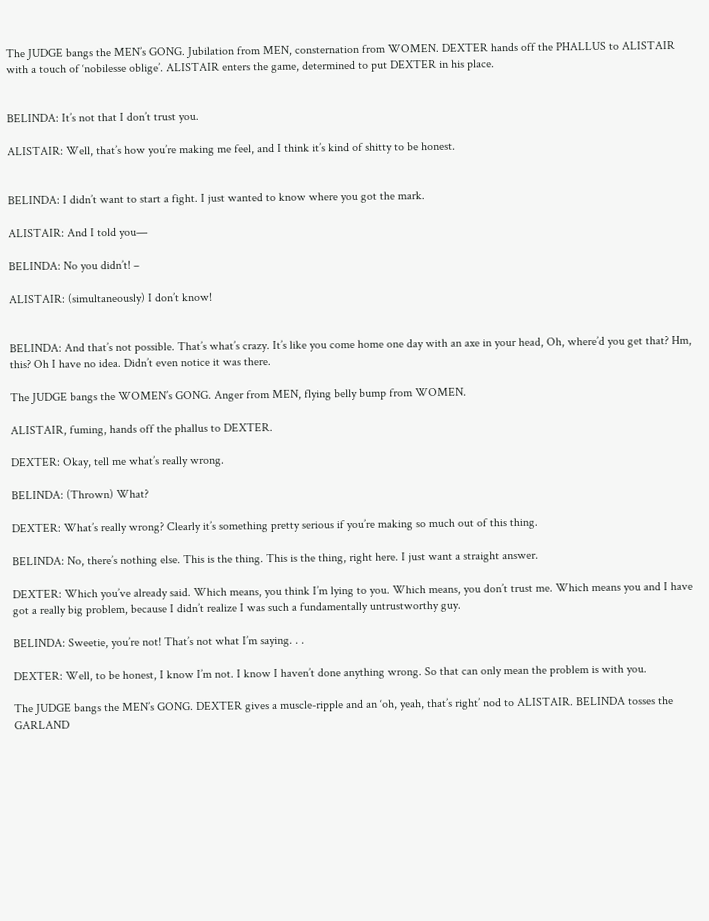The JUDGE bangs the MEN’s GONG. Jubilation from MEN, consternation from WOMEN. DEXTER hands off the PHALLUS to ALISTAIR with a touch of ‘nobilesse oblige’. ALISTAIR enters the game, determined to put DEXTER in his place.


BELINDA: It’s not that I don’t trust you.

ALISTAIR: Well, that’s how you’re making me feel, and I think it’s kind of shitty to be honest.


BELINDA: I didn’t want to start a fight. I just wanted to know where you got the mark.

ALISTAIR: And I told you—

BELINDA: No you didn’t! –

ALISTAIR: (simultaneously) I don’t know!


BELINDA: And that’s not possible. That’s what’s crazy. It’s like you come home one day with an axe in your head, Oh, where’d you get that? Hm, this? Oh I have no idea. Didn’t even notice it was there.

The JUDGE bangs the WOMEN’s GONG. Anger from MEN, flying belly bump from WOMEN.

ALISTAIR, fuming, hands off the phallus to DEXTER.

DEXTER: Okay, tell me what’s really wrong.

BELINDA: (Thrown) What?

DEXTER: What’s really wrong? Clearly it’s something pretty serious if you’re making so much out of this thing.

BELINDA: No, there’s nothing else. This is the thing. This is the thing, right here. I just want a straight answer.

DEXTER: Which you’ve already said. Which means, you think I’m lying to you. Which means, you don’t trust me. Which means you and I have got a really big problem, because I didn’t realize I was such a fundamentally untrustworthy guy.

BELINDA: Sweetie, you’re not! That’s not what I’m saying. . .

DEXTER: Well, to be honest, I know I’m not. I know I haven’t done anything wrong. So that can only mean the problem is with you.

The JUDGE bangs the MEN’s GONG. DEXTER gives a muscle-ripple and an ‘oh, yeah, that’s right’ nod to ALISTAIR. BELINDA tosses the GARLAND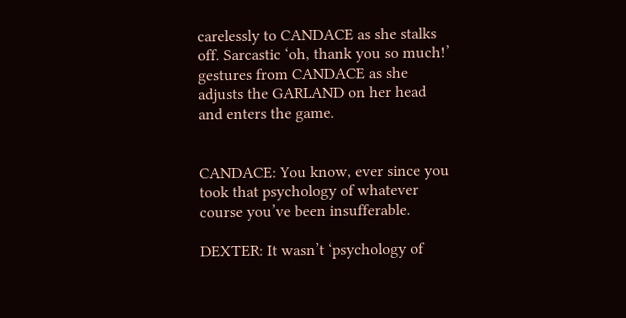carelessly to CANDACE as she stalks off. Sarcastic ‘oh, thank you so much!’ gestures from CANDACE as she adjusts the GARLAND on her head and enters the game.


CANDACE: You know, ever since you took that psychology of whatever course you’ve been insufferable.

DEXTER: It wasn’t ‘psychology of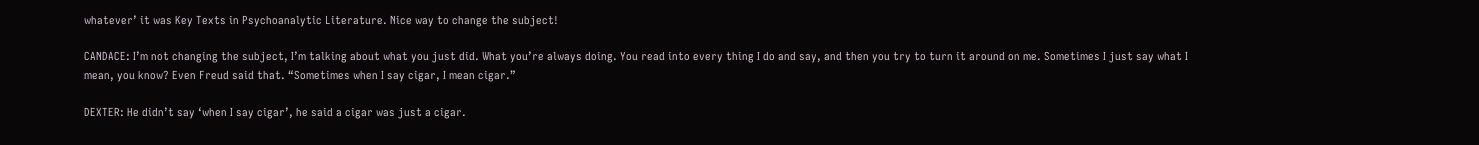whatever’ it was Key Texts in Psychoanalytic Literature. Nice way to change the subject!

CANDACE: I’m not changing the subject, I’m talking about what you just did. What you’re always doing. You read into every thing I do and say, and then you try to turn it around on me. Sometimes I just say what I mean, you know? Even Freud said that. “Sometimes when I say cigar, I mean cigar.”

DEXTER: He didn’t say ‘when I say cigar’, he said a cigar was just a cigar.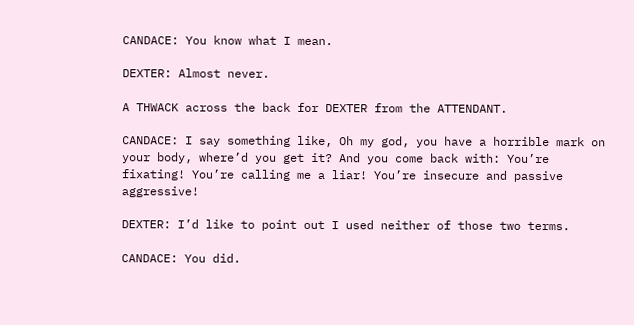CANDACE: You know what I mean.

DEXTER: Almost never.

A THWACK across the back for DEXTER from the ATTENDANT.

CANDACE: I say something like, Oh my god, you have a horrible mark on your body, where’d you get it? And you come back with: You’re fixating! You’re calling me a liar! You’re insecure and passive aggressive!

DEXTER: I’d like to point out I used neither of those two terms.

CANDACE: You did.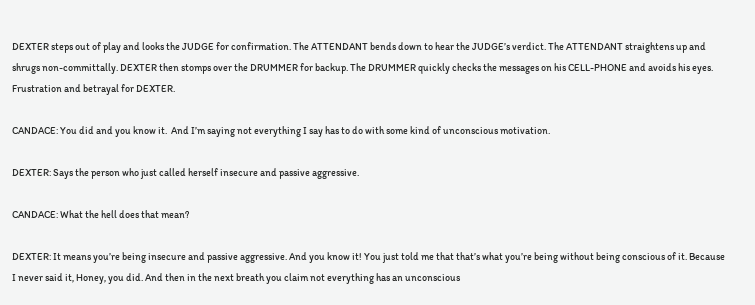DEXTER steps out of play and looks the JUDGE for confirmation. The ATTENDANT bends down to hear the JUDGE’s verdict. The ATTENDANT straightens up and shrugs non-committally. DEXTER then stomps over the DRUMMER for backup. The DRUMMER quickly checks the messages on his CELL-PHONE and avoids his eyes. Frustration and betrayal for DEXTER.

CANDACE: You did and you know it.  And I’m saying not everything I say has to do with some kind of unconscious motivation.

DEXTER: Says the person who just called herself insecure and passive aggressive.

CANDACE: What the hell does that mean?

DEXTER: It means you’re being insecure and passive aggressive. And you know it! You just told me that that’s what you’re being without being conscious of it. Because I never said it, Honey, you did. And then in the next breath you claim not everything has an unconscious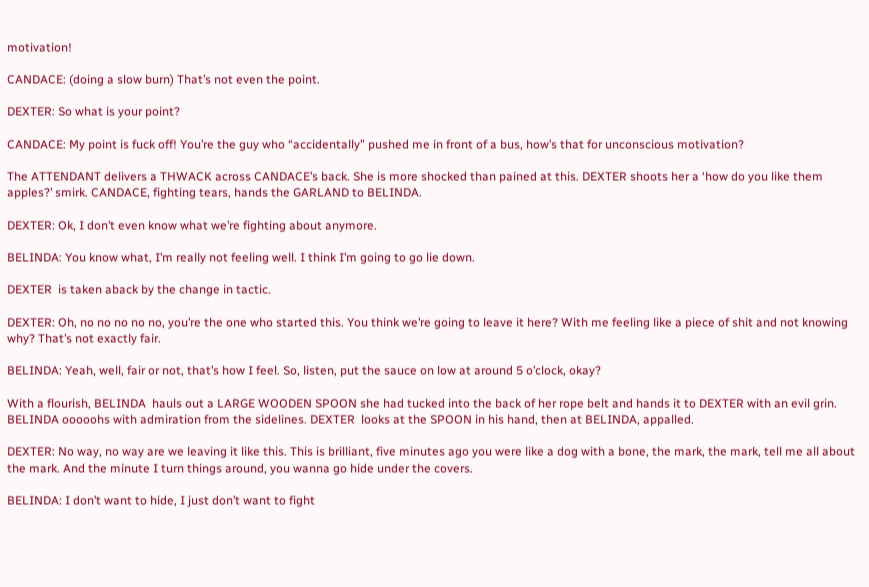motivation!

CANDACE: (doing a slow burn) That’s not even the point.

DEXTER: So what is your point?

CANDACE: My point is fuck off! You’re the guy who “accidentally” pushed me in front of a bus, how’s that for unconscious motivation?

The ATTENDANT delivers a THWACK across CANDACE’s back. She is more shocked than pained at this. DEXTER shoots her a ‘how do you like them apples?’ smirk. CANDACE, fighting tears, hands the GARLAND to BELINDA.

DEXTER: Ok, I don’t even know what we’re fighting about anymore.

BELINDA: You know what, I’m really not feeling well. I think I’m going to go lie down.

DEXTER  is taken aback by the change in tactic.

DEXTER: Oh, no no no no no, you’re the one who started this. You think we’re going to leave it here? With me feeling like a piece of shit and not knowing why? That’s not exactly fair.

BELINDA: Yeah, well, fair or not, that’s how I feel. So, listen, put the sauce on low at around 5 o’clock, okay?

With a flourish, BELINDA  hauls out a LARGE WOODEN SPOON she had tucked into the back of her rope belt and hands it to DEXTER with an evil grin. BELINDA ooooohs with admiration from the sidelines. DEXTER  looks at the SPOON in his hand, then at BELINDA, appalled.

DEXTER: No way, no way are we leaving it like this. This is brilliant, five minutes ago you were like a dog with a bone, the mark, the mark, tell me all about the mark. And the minute I turn things around, you wanna go hide under the covers.

BELINDA: I don’t want to hide, I just don’t want to fight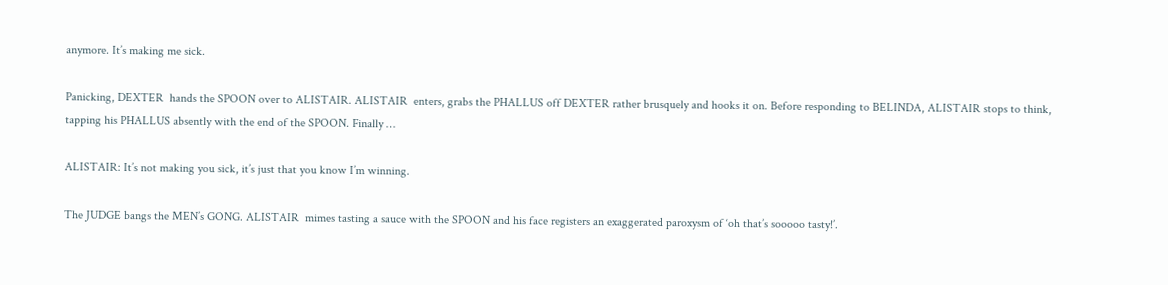anymore. It’s making me sick.

Panicking, DEXTER  hands the SPOON over to ALISTAIR. ALISTAIR  enters, grabs the PHALLUS off DEXTER rather brusquely and hooks it on. Before responding to BELINDA, ALISTAIR stops to think, tapping his PHALLUS absently with the end of the SPOON. Finally …

ALISTAIR: It’s not making you sick, it’s just that you know I’m winning.

The JUDGE bangs the MEN’s GONG. ALISTAIR  mimes tasting a sauce with the SPOON and his face registers an exaggerated paroxysm of ‘oh that’s sooooo tasty!’.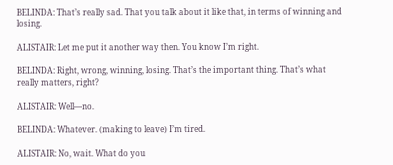BELINDA: That’s really sad. That you talk about it like that, in terms of winning and losing.

ALISTAIR: Let me put it another way then. You know I’m right.

BELINDA: Right, wrong, winning, losing. That’s the important thing. That’s what really matters, right?

ALISTAIR: Well—no.

BELINDA: Whatever. (making to leave) I’m tired.

ALISTAIR: No, wait. What do you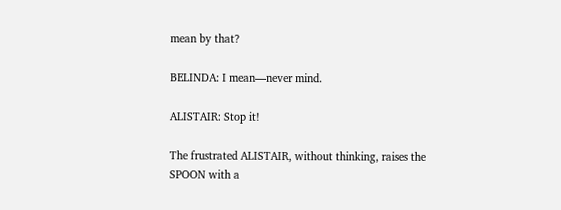mean by that?

BELINDA: I mean—never mind.

ALISTAIR: Stop it!

The frustrated ALISTAIR, without thinking, raises the SPOON with a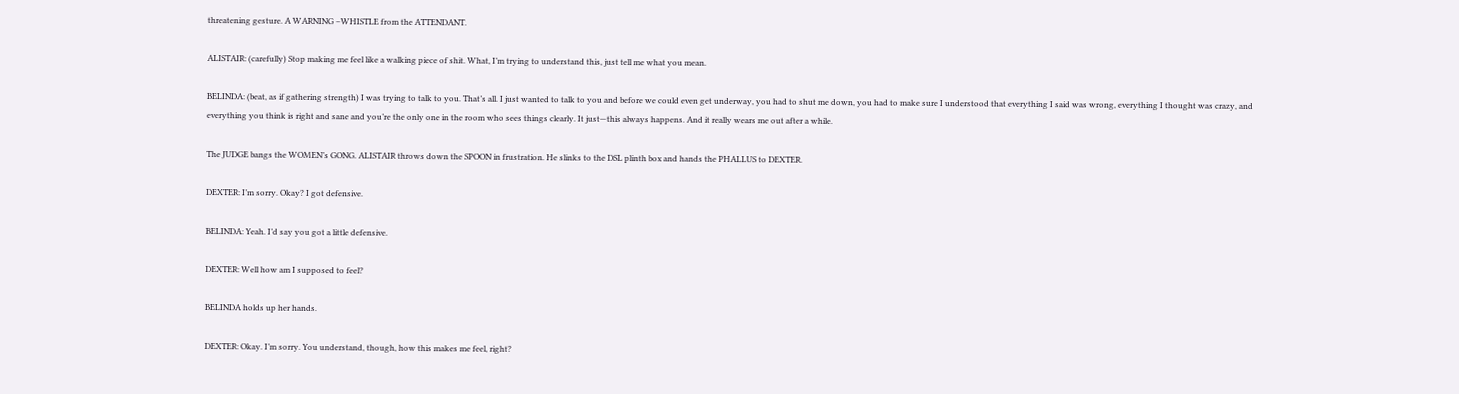threatening gesture. A WARNING –WHISTLE from the ATTENDANT.

ALISTAIR: (carefully) Stop making me feel like a walking piece of shit. What, I’m trying to understand this, just tell me what you mean.

BELINDA: (beat, as if gathering strength) I was trying to talk to you. That’s all. I just wanted to talk to you and before we could even get underway, you had to shut me down, you had to make sure I understood that everything I said was wrong, everything I thought was crazy, and everything you think is right and sane and you’re the only one in the room who sees things clearly. It just—this always happens. And it really wears me out after a while.

The JUDGE bangs the WOMEN’s GONG. ALISTAIR throws down the SPOON in frustration. He slinks to the DSL plinth box and hands the PHALLUS to DEXTER.

DEXTER: I’m sorry. Okay? I got defensive.

BELINDA: Yeah. I’d say you got a little defensive.

DEXTER: Well how am I supposed to feel?

BELINDA holds up her hands.

DEXTER: Okay. I’m sorry. You understand, though, how this makes me feel, right?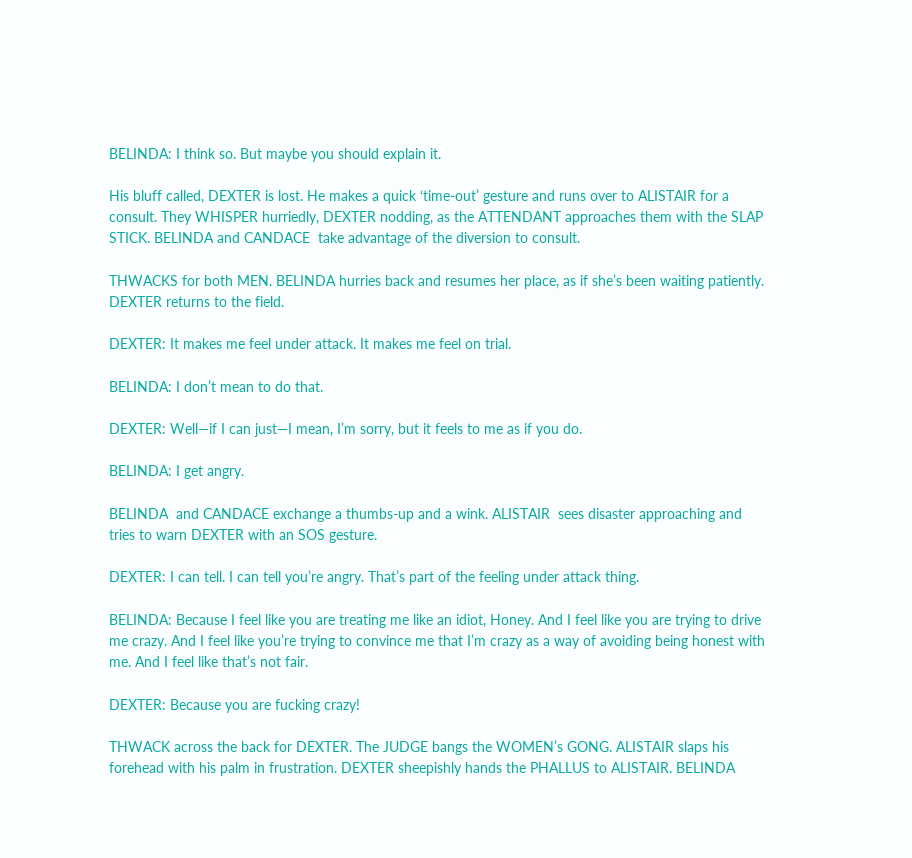BELINDA: I think so. But maybe you should explain it.

His bluff called, DEXTER is lost. He makes a quick ‘time-out’ gesture and runs over to ALISTAIR for a consult. They WHISPER hurriedly, DEXTER nodding, as the ATTENDANT approaches them with the SLAP STICK. BELINDA and CANDACE  take advantage of the diversion to consult.

THWACKS for both MEN. BELINDA hurries back and resumes her place, as if she’s been waiting patiently. DEXTER returns to the field.

DEXTER: It makes me feel under attack. It makes me feel on trial.

BELINDA: I don’t mean to do that.

DEXTER: Well—if I can just—I mean, I’m sorry, but it feels to me as if you do.

BELINDA: I get angry.

BELINDA  and CANDACE exchange a thumbs-up and a wink. ALISTAIR  sees disaster approaching and tries to warn DEXTER with an SOS gesture.

DEXTER: I can tell. I can tell you’re angry. That’s part of the feeling under attack thing.

BELINDA: Because I feel like you are treating me like an idiot, Honey. And I feel like you are trying to drive me crazy. And I feel like you’re trying to convince me that I’m crazy as a way of avoiding being honest with me. And I feel like that’s not fair.

DEXTER: Because you are fucking crazy!

THWACK across the back for DEXTER. The JUDGE bangs the WOMEN’s GONG. ALISTAIR slaps his forehead with his palm in frustration. DEXTER sheepishly hands the PHALLUS to ALISTAIR. BELINDA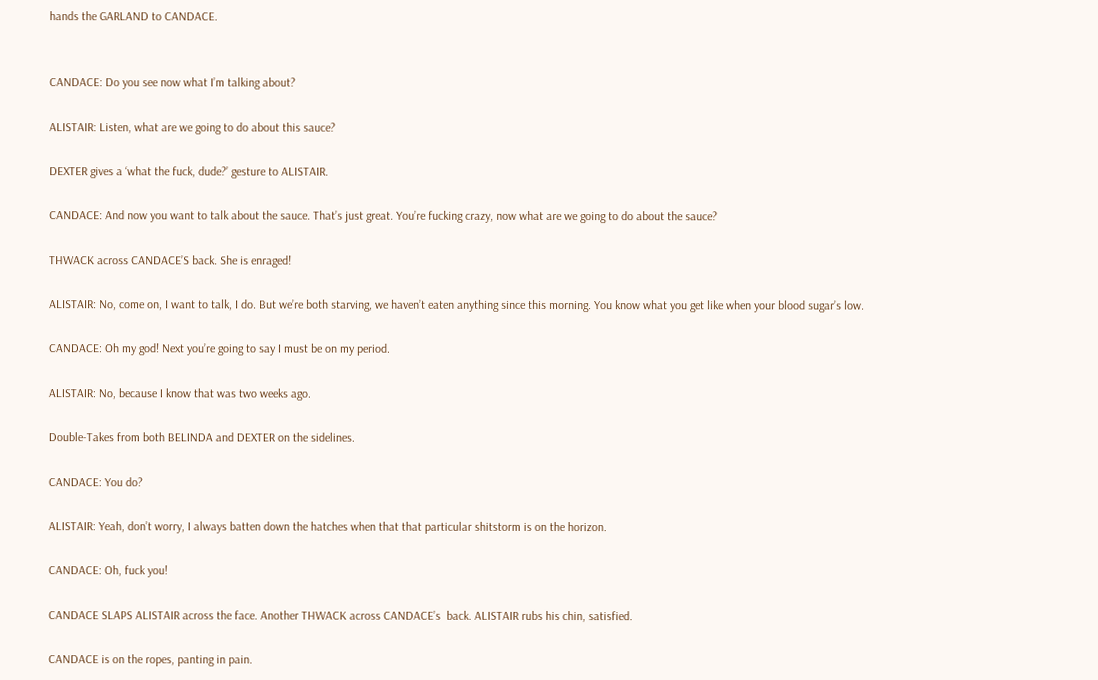hands the GARLAND to CANDACE.


CANDACE: Do you see now what I’m talking about?

ALISTAIR: Listen, what are we going to do about this sauce?

DEXTER gives a ‘what the fuck, dude?’ gesture to ALISTAIR.

CANDACE: And now you want to talk about the sauce. That’s just great. You’re fucking crazy, now what are we going to do about the sauce?

THWACK across CANDACE’S back. She is enraged!

ALISTAIR: No, come on, I want to talk, I do. But we’re both starving, we haven’t eaten anything since this morning. You know what you get like when your blood sugar’s low.

CANDACE: Oh my god! Next you’re going to say I must be on my period.

ALISTAIR: No, because I know that was two weeks ago.

Double-Takes from both BELINDA and DEXTER on the sidelines.

CANDACE: You do?

ALISTAIR: Yeah, don’t worry, I always batten down the hatches when that that particular shitstorm is on the horizon.

CANDACE: Oh, fuck you!

CANDACE SLAPS ALISTAIR across the face. Another THWACK across CANDACE’s  back. ALISTAIR rubs his chin, satisfied.

CANDACE is on the ropes, panting in pain.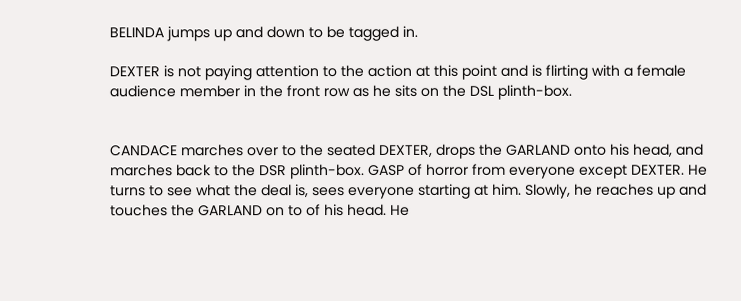BELINDA jumps up and down to be tagged in.

DEXTER is not paying attention to the action at this point and is flirting with a female audience member in the front row as he sits on the DSL plinth-box.


CANDACE marches over to the seated DEXTER, drops the GARLAND onto his head, and marches back to the DSR plinth-box. GASP of horror from everyone except DEXTER. He turns to see what the deal is, sees everyone starting at him. Slowly, he reaches up and touches the GARLAND on to of his head. He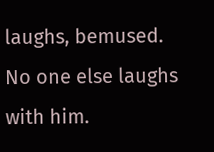laughs, bemused. No one else laughs with him.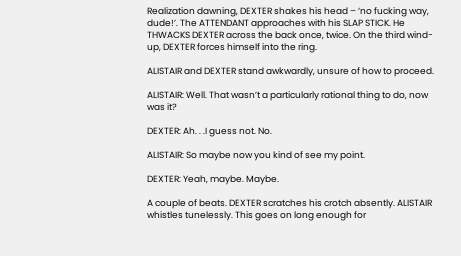Realization dawning, DEXTER shakes his head – ‘no fucking way, dude!’. The ATTENDANT approaches with his SLAP STICK. He THWACKS DEXTER across the back once, twice. On the third wind-up, DEXTER forces himself into the ring.

ALISTAIR and DEXTER stand awkwardly, unsure of how to proceed.

ALISTAIR: Well. That wasn’t a particularly rational thing to do, now was it?

DEXTER: Ah. . .I guess not. No.

ALISTAIR: So maybe now you kind of see my point.

DEXTER: Yeah, maybe. Maybe.

A couple of beats. DEXTER scratches his crotch absently. ALISTAIR whistles tunelessly. This goes on long enough for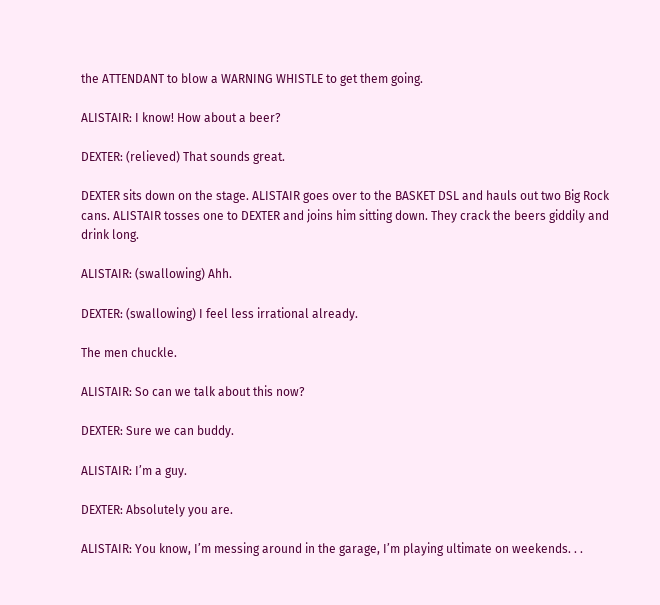the ATTENDANT to blow a WARNING WHISTLE to get them going.

ALISTAIR: I know! How about a beer?

DEXTER: (relieved) That sounds great.

DEXTER sits down on the stage. ALISTAIR goes over to the BASKET DSL and hauls out two Big Rock cans. ALISTAIR tosses one to DEXTER and joins him sitting down. They crack the beers giddily and drink long.

ALISTAIR: (swallowing) Ahh.

DEXTER: (swallowing) I feel less irrational already.

The men chuckle.

ALISTAIR: So can we talk about this now?

DEXTER: Sure we can buddy.

ALISTAIR: I’m a guy.

DEXTER: Absolutely you are.

ALISTAIR: You know, I’m messing around in the garage, I’m playing ultimate on weekends. . .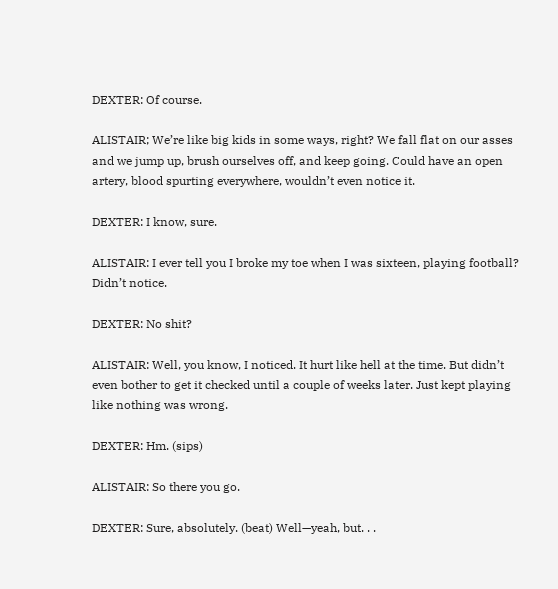DEXTER: Of course.

ALISTAIR; We’re like big kids in some ways, right? We fall flat on our asses and we jump up, brush ourselves off, and keep going. Could have an open artery, blood spurting everywhere, wouldn’t even notice it.

DEXTER: I know, sure.

ALISTAIR: I ever tell you I broke my toe when I was sixteen, playing football? Didn’t notice.

DEXTER: No shit?

ALISTAIR: Well, you know, I noticed. It hurt like hell at the time. But didn’t even bother to get it checked until a couple of weeks later. Just kept playing like nothing was wrong.

DEXTER: Hm. (sips)

ALISTAIR: So there you go.

DEXTER: Sure, absolutely. (beat) Well—yeah, but. . .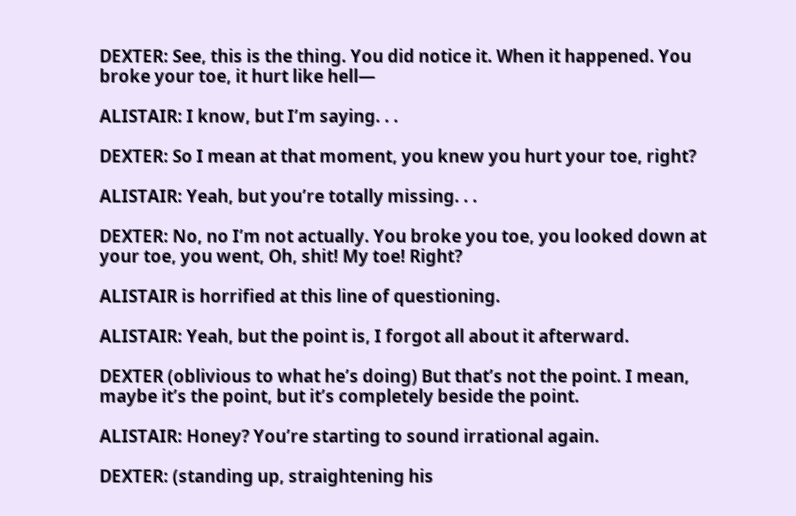DEXTER: See, this is the thing. You did notice it. When it happened. You broke your toe, it hurt like hell—

ALISTAIR: I know, but I’m saying. . .

DEXTER: So I mean at that moment, you knew you hurt your toe, right?

ALISTAIR: Yeah, but you’re totally missing. . .

DEXTER: No, no I’m not actually. You broke you toe, you looked down at your toe, you went, Oh, shit! My toe! Right?

ALISTAIR is horrified at this line of questioning.

ALISTAIR: Yeah, but the point is, I forgot all about it afterward.

DEXTER (oblivious to what he’s doing) But that’s not the point. I mean, maybe it’s the point, but it’s completely beside the point.

ALISTAIR: Honey? You’re starting to sound irrational again.

DEXTER: (standing up, straightening his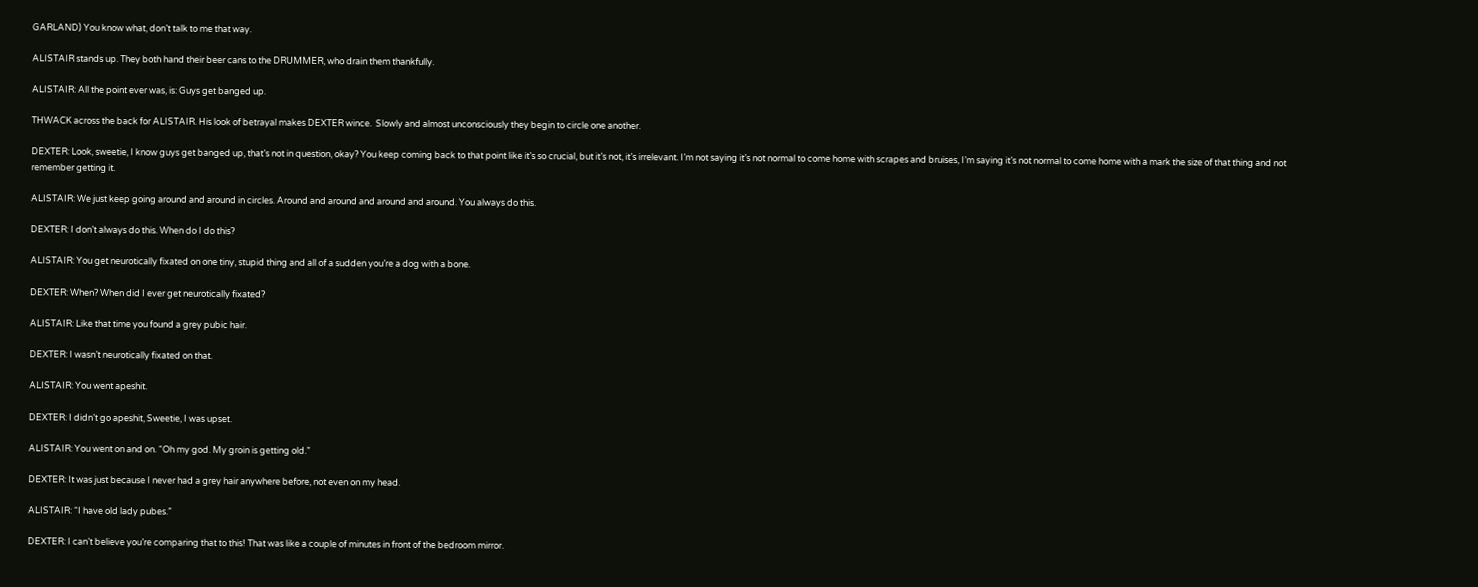GARLAND) You know what, don’t talk to me that way.

ALISTAIR stands up. They both hand their beer cans to the DRUMMER, who drain them thankfully.

ALISTAIR: All the point ever was, is: Guys get banged up.

THWACK across the back for ALISTAIR. His look of betrayal makes DEXTER wince.  Slowly and almost unconsciously they begin to circle one another.

DEXTER: Look, sweetie, I know guys get banged up, that’s not in question, okay? You keep coming back to that point like it’s so crucial, but it’s not, it’s irrelevant. I’m not saying it’s not normal to come home with scrapes and bruises, I’m saying it’s not normal to come home with a mark the size of that thing and not remember getting it.

ALISTAIR: We just keep going around and around in circles. Around and around and around and around. You always do this.

DEXTER: I don’t always do this. When do I do this?

ALISTAIR: You get neurotically fixated on one tiny, stupid thing and all of a sudden you’re a dog with a bone.

DEXTER: When? When did I ever get neurotically fixated?

ALISTAIR: Like that time you found a grey pubic hair.

DEXTER: I wasn’t neurotically fixated on that.

ALISTAIR: You went apeshit.

DEXTER: I didn’t go apeshit, Sweetie, I was upset.

ALISTAIR: You went on and on. “Oh my god. My groin is getting old.”

DEXTER: It was just because I never had a grey hair anywhere before, not even on my head.

ALISTAIR: “I have old lady pubes.”

DEXTER: I can’t believe you’re comparing that to this! That was like a couple of minutes in front of the bedroom mirror.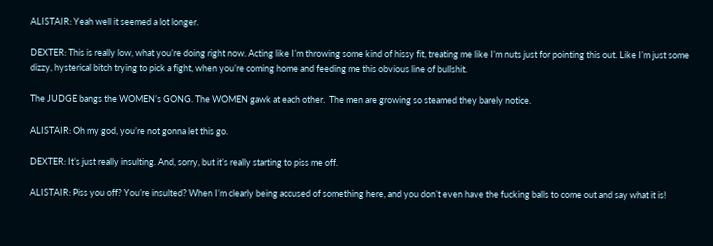ALISTAIR: Yeah well it seemed a lot longer.

DEXTER: This is really low, what you’re doing right now. Acting like I’m throwing some kind of hissy fit, treating me like I’m nuts just for pointing this out. Like I’m just some dizzy, hysterical bitch trying to pick a fight, when you’re coming home and feeding me this obvious line of bullshit.

The JUDGE bangs the WOMEN’s GONG. The WOMEN gawk at each other.  The men are growing so steamed they barely notice.

ALISTAIR: Oh my god, you’re not gonna let this go.

DEXTER: It’s just really insulting. And, sorry, but it’s really starting to piss me off.

ALISTAIR: Piss you off? You’re insulted? When I’m clearly being accused of something here, and you don’t even have the fucking balls to come out and say what it is!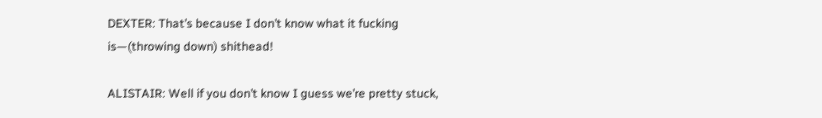DEXTER: That’s because I don’t know what it fucking is—(throwing down) shithead!

ALISTAIR: Well if you don’t know I guess we’re pretty stuck,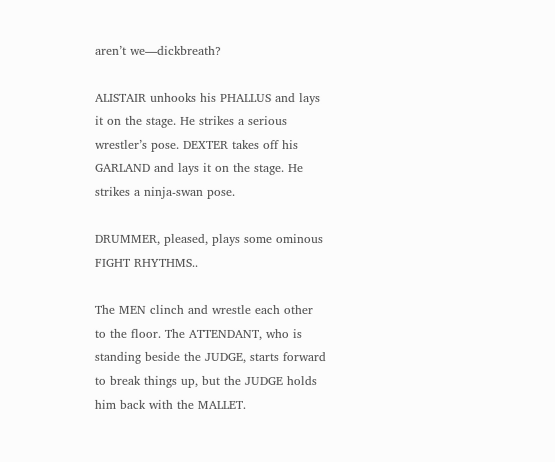aren’t we—dickbreath?

ALISTAIR unhooks his PHALLUS and lays it on the stage. He strikes a serious wrestler’s pose. DEXTER takes off his GARLAND and lays it on the stage. He strikes a ninja-swan pose.

DRUMMER, pleased, plays some ominous FIGHT RHYTHMS..

The MEN clinch and wrestle each other to the floor. The ATTENDANT, who is standing beside the JUDGE, starts forward to break things up, but the JUDGE holds him back with the MALLET.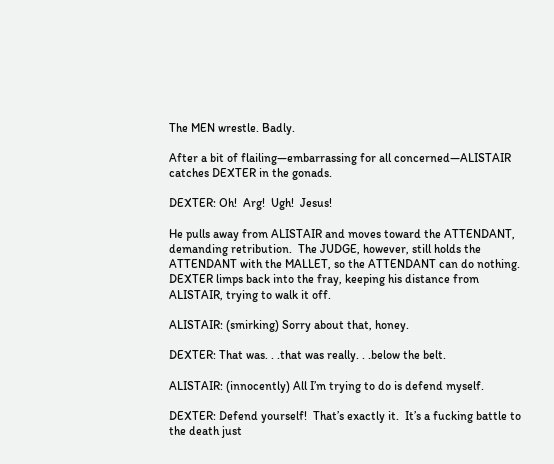The MEN wrestle. Badly.

After a bit of flailing—embarrassing for all concerned—ALISTAIR catches DEXTER in the gonads.

DEXTER: Oh!  Arg!  Ugh!  Jesus!

He pulls away from ALISTAIR and moves toward the ATTENDANT, demanding retribution.  The JUDGE, however, still holds the ATTENDANT with the MALLET, so the ATTENDANT can do nothing.  DEXTER limps back into the fray, keeping his distance from ALISTAIR, trying to walk it off.

ALISTAIR: (smirking) Sorry about that, honey.

DEXTER: That was. . .that was really. . .below the belt.

ALISTAIR: (innocently) All I’m trying to do is defend myself.

DEXTER: Defend yourself!  That’s exactly it.  It’s a fucking battle to the death just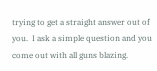trying to get a straight answer out of you.  I ask a simple question and you come out with all guns blazing.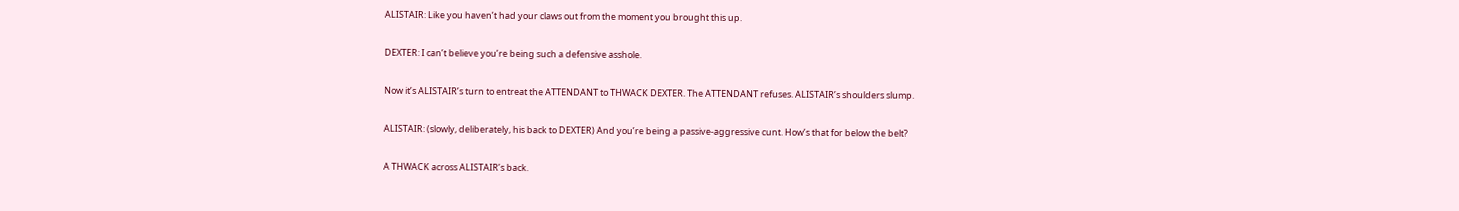ALISTAIR: Like you haven’t had your claws out from the moment you brought this up.

DEXTER: I can’t believe you’re being such a defensive asshole.

Now it’s ALISTAIR’s turn to entreat the ATTENDANT to THWACK DEXTER. The ATTENDANT refuses. ALISTAIR’s shoulders slump.

ALISTAIR: (slowly, deliberately, his back to DEXTER) And you’re being a passive-aggressive cunt. How’s that for below the belt?

A THWACK across ALISTAIR’s back.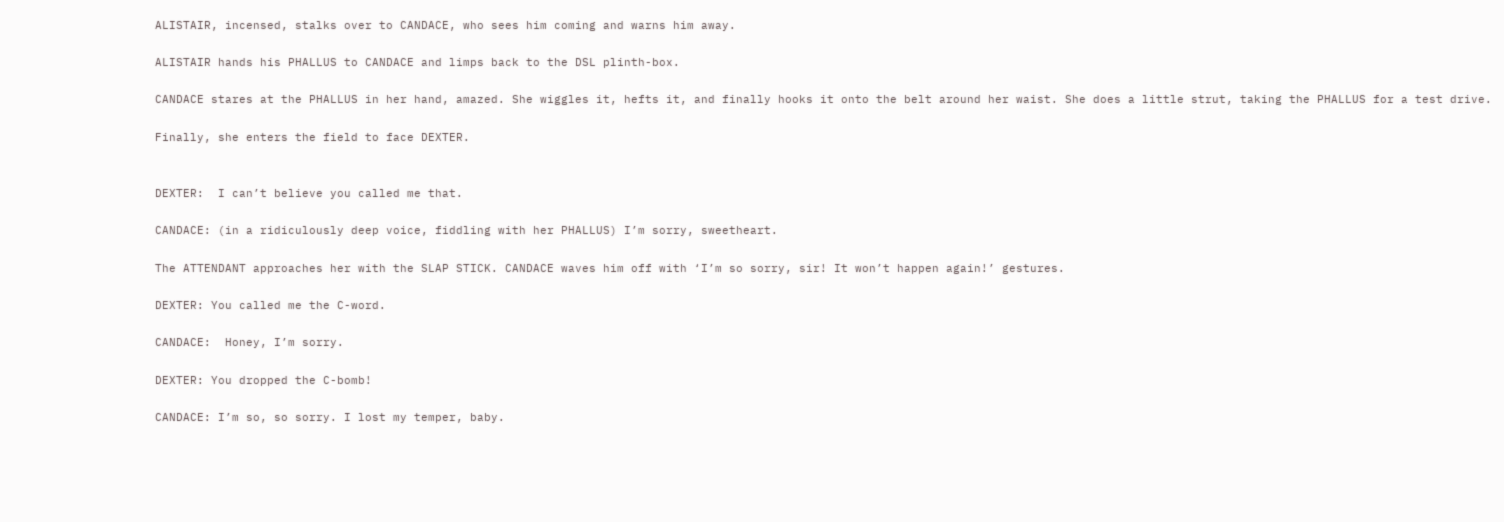ALISTAIR, incensed, stalks over to CANDACE, who sees him coming and warns him away.

ALISTAIR hands his PHALLUS to CANDACE and limps back to the DSL plinth-box.

CANDACE stares at the PHALLUS in her hand, amazed. She wiggles it, hefts it, and finally hooks it onto the belt around her waist. She does a little strut, taking the PHALLUS for a test drive.

Finally, she enters the field to face DEXTER.


DEXTER:  I can’t believe you called me that.

CANDACE: (in a ridiculously deep voice, fiddling with her PHALLUS) I’m sorry, sweetheart.

The ATTENDANT approaches her with the SLAP STICK. CANDACE waves him off with ‘I’m so sorry, sir! It won’t happen again!’ gestures.

DEXTER: You called me the C-word.

CANDACE:  Honey, I’m sorry.

DEXTER: You dropped the C-bomb!

CANDACE: I’m so, so sorry. I lost my temper, baby.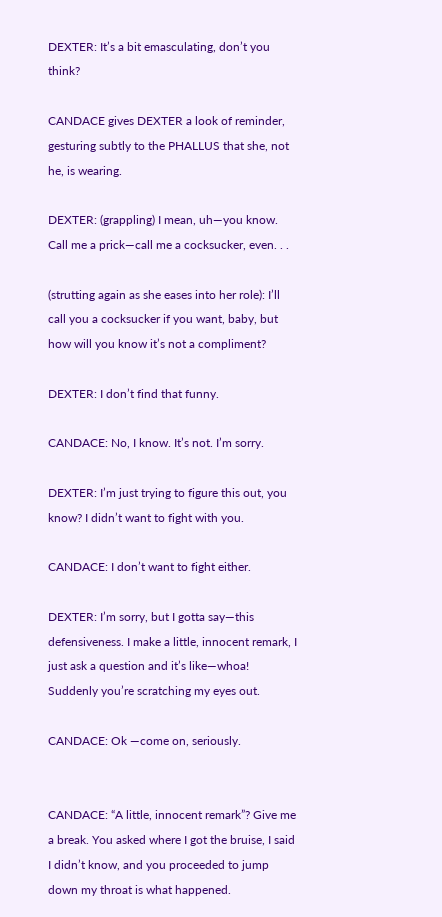DEXTER: It’s a bit emasculating, don’t you think?

CANDACE gives DEXTER a look of reminder, gesturing subtly to the PHALLUS that she, not he, is wearing.

DEXTER: (grappling) I mean, uh—you know.  Call me a prick—call me a cocksucker, even. . .

(strutting again as she eases into her role): I’ll call you a cocksucker if you want, baby, but how will you know it’s not a compliment?

DEXTER: I don’t find that funny.

CANDACE: No, I know. It’s not. I’m sorry.

DEXTER: I’m just trying to figure this out, you know? I didn’t want to fight with you.

CANDACE: I don’t want to fight either.

DEXTER: I’m sorry, but I gotta say—this defensiveness. I make a little, innocent remark, I just ask a question and it’s like—whoa! Suddenly you’re scratching my eyes out.

CANDACE: Ok —come on, seriously.


CANDACE: “A little, innocent remark”? Give me a break. You asked where I got the bruise, I said I didn’t know, and you proceeded to jump down my throat is what happened.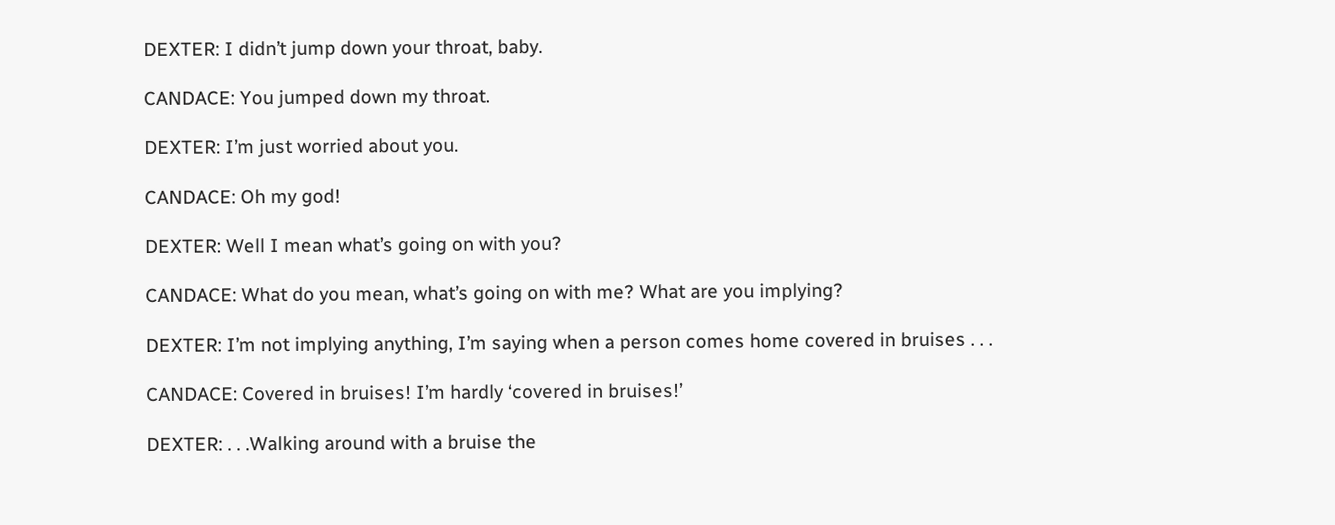DEXTER: I didn’t jump down your throat, baby.

CANDACE: You jumped down my throat.

DEXTER: I’m just worried about you.

CANDACE: Oh my god!

DEXTER: Well I mean what’s going on with you?

CANDACE: What do you mean, what’s going on with me? What are you implying?

DEXTER: I’m not implying anything, I’m saying when a person comes home covered in bruises . . .

CANDACE: Covered in bruises! I’m hardly ‘covered in bruises!’

DEXTER: . . .Walking around with a bruise the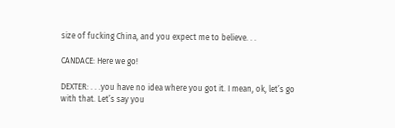size of fucking China, and you expect me to believe. . .

CANDACE: Here we go!

DEXTER: . . .you have no idea where you got it. I mean, ok, let’s go with that. Let’s say you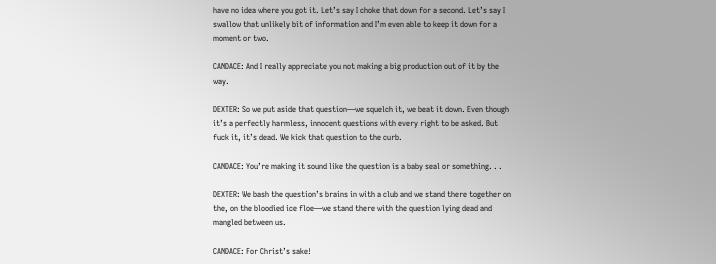have no idea where you got it. Let’s say I choke that down for a second. Let’s say I swallow that unlikely bit of information and I’m even able to keep it down for a moment or two.

CANDACE: And I really appreciate you not making a big production out of it by the way.

DEXTER: So we put aside that question—we squelch it, we beat it down. Even though it’s a perfectly harmless, innocent questions with every right to be asked. But fuck it, it’s dead. We kick that question to the curb.

CANDACE: You’re making it sound like the question is a baby seal or something. . .

DEXTER: We bash the question’s brains in with a club and we stand there together on the, on the bloodied ice floe—we stand there with the question lying dead and mangled between us.

CANDACE: For Christ’s sake!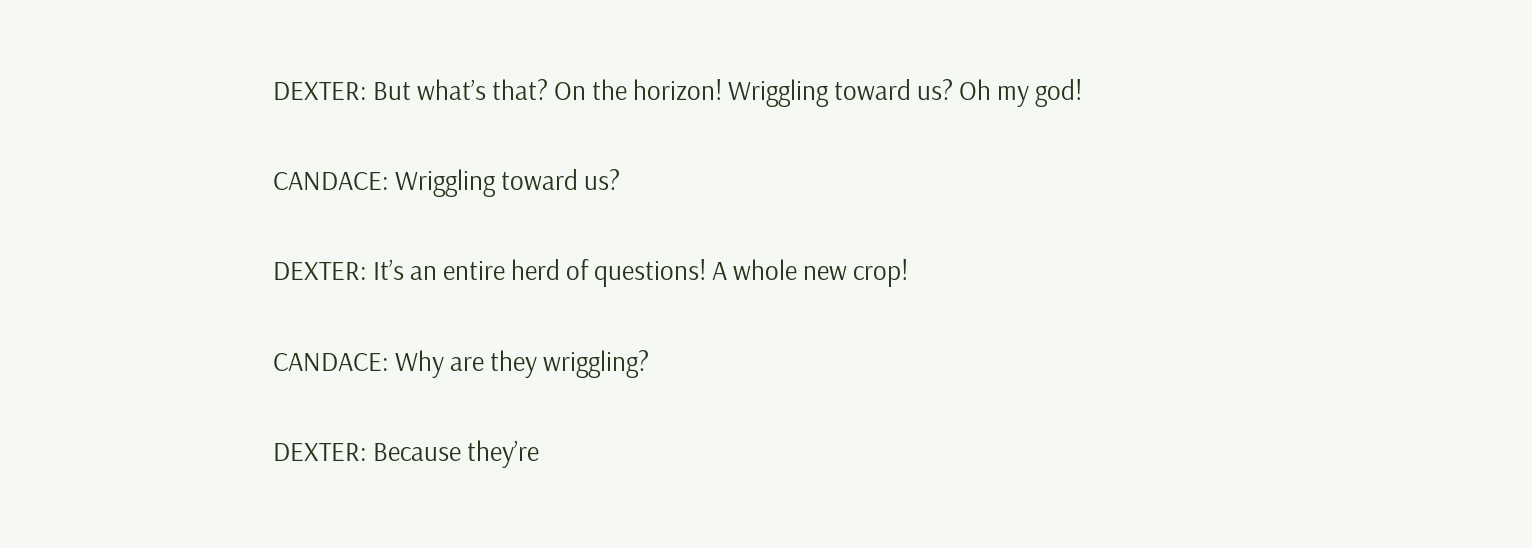DEXTER: But what’s that? On the horizon! Wriggling toward us? Oh my god!

CANDACE: Wriggling toward us?

DEXTER: It’s an entire herd of questions! A whole new crop!

CANDACE: Why are they wriggling?

DEXTER: Because they’re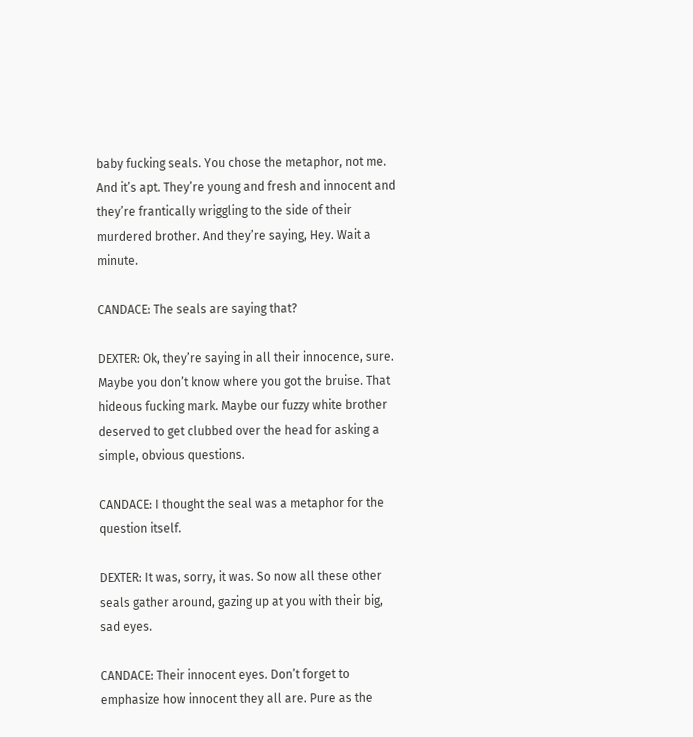baby fucking seals. You chose the metaphor, not me. And it’s apt. They’re young and fresh and innocent and they’re frantically wriggling to the side of their murdered brother. And they’re saying, Hey. Wait a minute.

CANDACE: The seals are saying that?

DEXTER: Ok, they’re saying in all their innocence, sure. Maybe you don’t know where you got the bruise. That hideous fucking mark. Maybe our fuzzy white brother deserved to get clubbed over the head for asking a simple, obvious questions.

CANDACE: I thought the seal was a metaphor for the question itself.

DEXTER: It was, sorry, it was. So now all these other seals gather around, gazing up at you with their big, sad eyes.

CANDACE: Their innocent eyes. Don’t forget to emphasize how innocent they all are. Pure as the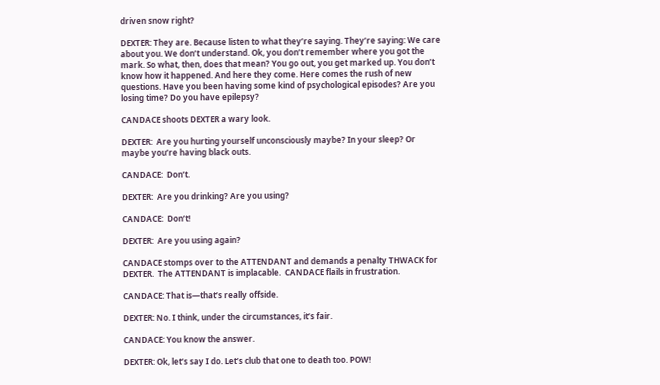driven snow right?

DEXTER: They are. Because listen to what they’re saying. They’re saying: We care about you. We don’t understand. Ok, you don’t remember where you got the mark. So what, then, does that mean? You go out, you get marked up. You don’t know how it happened. And here they come. Here comes the rush of new questions. Have you been having some kind of psychological episodes? Are you losing time? Do you have epilepsy?

CANDACE shoots DEXTER a wary look.

DEXTER:  Are you hurting yourself unconsciously maybe? In your sleep? Or maybe you’re having black outs.

CANDACE:  Don’t.

DEXTER:  Are you drinking? Are you using?

CANDACE:  Don’t!

DEXTER:  Are you using again?

CANDACE stomps over to the ATTENDANT and demands a penalty THWACK for DEXTER.  The ATTENDANT is implacable.  CANDACE flails in frustration.

CANDACE: That is—that’s really offside.

DEXTER: No. I think, under the circumstances, it’s fair.

CANDACE: You know the answer.

DEXTER: Ok, let’s say I do. Let’s club that one to death too. POW!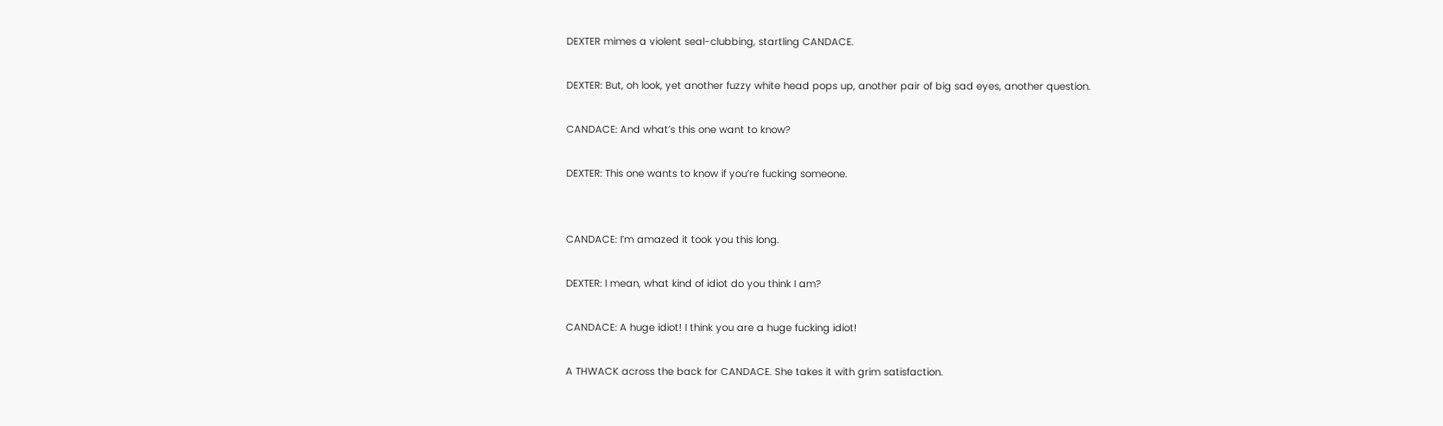DEXTER mimes a violent seal-clubbing, startling CANDACE.

DEXTER: But, oh look, yet another fuzzy white head pops up, another pair of big sad eyes, another question.

CANDACE: And what’s this one want to know?

DEXTER: This one wants to know if you’re fucking someone.


CANDACE: I’m amazed it took you this long.

DEXTER: I mean, what kind of idiot do you think I am?

CANDACE: A huge idiot! I think you are a huge fucking idiot!

A THWACK across the back for CANDACE. She takes it with grim satisfaction.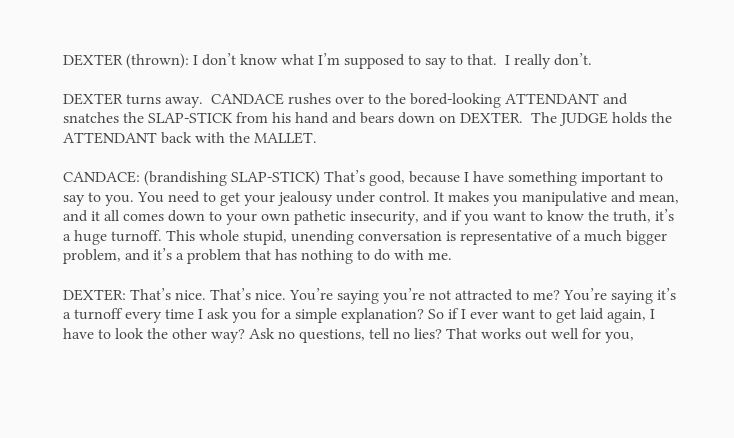DEXTER (thrown): I don’t know what I’m supposed to say to that.  I really don’t.

DEXTER turns away.  CANDACE rushes over to the bored-looking ATTENDANT and snatches the SLAP-STICK from his hand and bears down on DEXTER.  The JUDGE holds the ATTENDANT back with the MALLET.

CANDACE: (brandishing SLAP-STICK) That’s good, because I have something important to say to you. You need to get your jealousy under control. It makes you manipulative and mean, and it all comes down to your own pathetic insecurity, and if you want to know the truth, it’s a huge turnoff. This whole stupid, unending conversation is representative of a much bigger problem, and it’s a problem that has nothing to do with me.

DEXTER: That’s nice. That’s nice. You’re saying you’re not attracted to me? You’re saying it’s a turnoff every time I ask you for a simple explanation? So if I ever want to get laid again, I have to look the other way? Ask no questions, tell no lies? That works out well for you,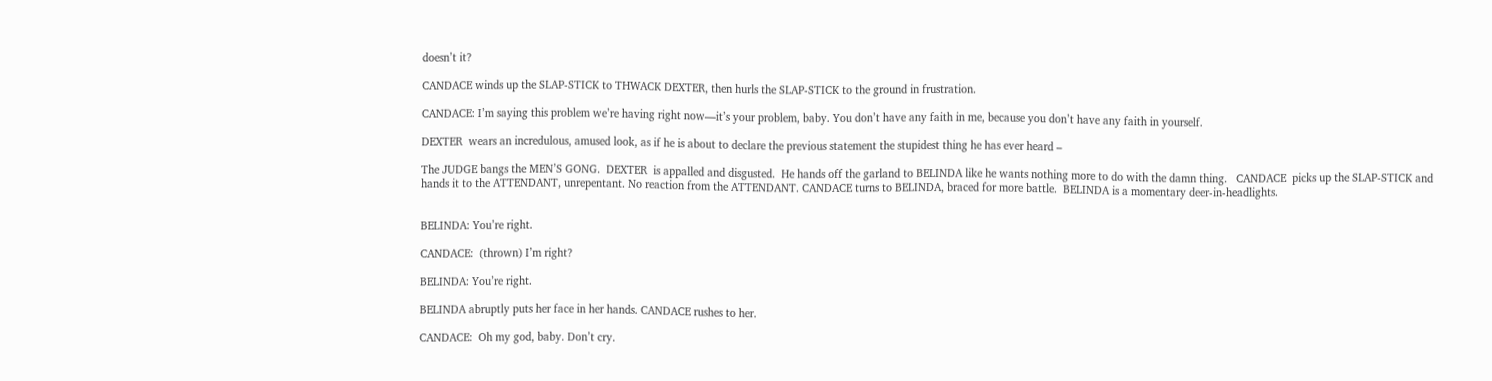doesn’t it?

CANDACE winds up the SLAP-STICK to THWACK DEXTER, then hurls the SLAP-STICK to the ground in frustration.

CANDACE: I’m saying this problem we’re having right now—it’s your problem, baby. You don’t have any faith in me, because you don’t have any faith in yourself.

DEXTER  wears an incredulous, amused look, as if he is about to declare the previous statement the stupidest thing he has ever heard –

The JUDGE bangs the MEN’S GONG.  DEXTER  is appalled and disgusted.  He hands off the garland to BELINDA like he wants nothing more to do with the damn thing.   CANDACE  picks up the SLAP-STICK and hands it to the ATTENDANT, unrepentant. No reaction from the ATTENDANT. CANDACE turns to BELINDA, braced for more battle.  BELINDA is a momentary deer-in-headlights.


BELINDA: You’re right.

CANDACE:  (thrown) I’m right?

BELINDA: You’re right.

BELINDA abruptly puts her face in her hands. CANDACE rushes to her.

CANDACE:  Oh my god, baby. Don’t cry.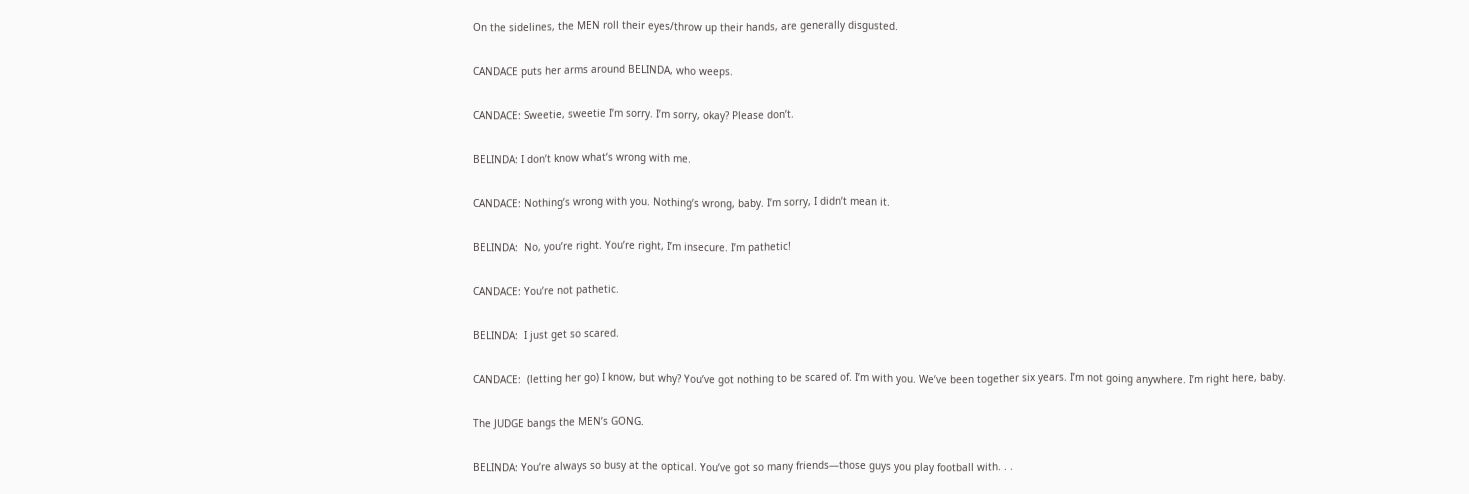On the sidelines, the MEN roll their eyes/throw up their hands, are generally disgusted.

CANDACE puts her arms around BELINDA, who weeps.

CANDACE: Sweetie, sweetie I’m sorry. I’m sorry, okay? Please don’t.

BELINDA: I don’t know what’s wrong with me.

CANDACE: Nothing’s wrong with you. Nothing’s wrong, baby. I’m sorry, I didn’t mean it.

BELINDA:  No, you’re right. You’re right, I’m insecure. I’m pathetic!

CANDACE: You’re not pathetic.

BELINDA:  I just get so scared.

CANDACE:  (letting her go) I know, but why? You’ve got nothing to be scared of. I’m with you. We’ve been together six years. I’m not going anywhere. I’m right here, baby.

The JUDGE bangs the MEN’s GONG.

BELINDA: You’re always so busy at the optical. You’ve got so many friends—those guys you play football with. . .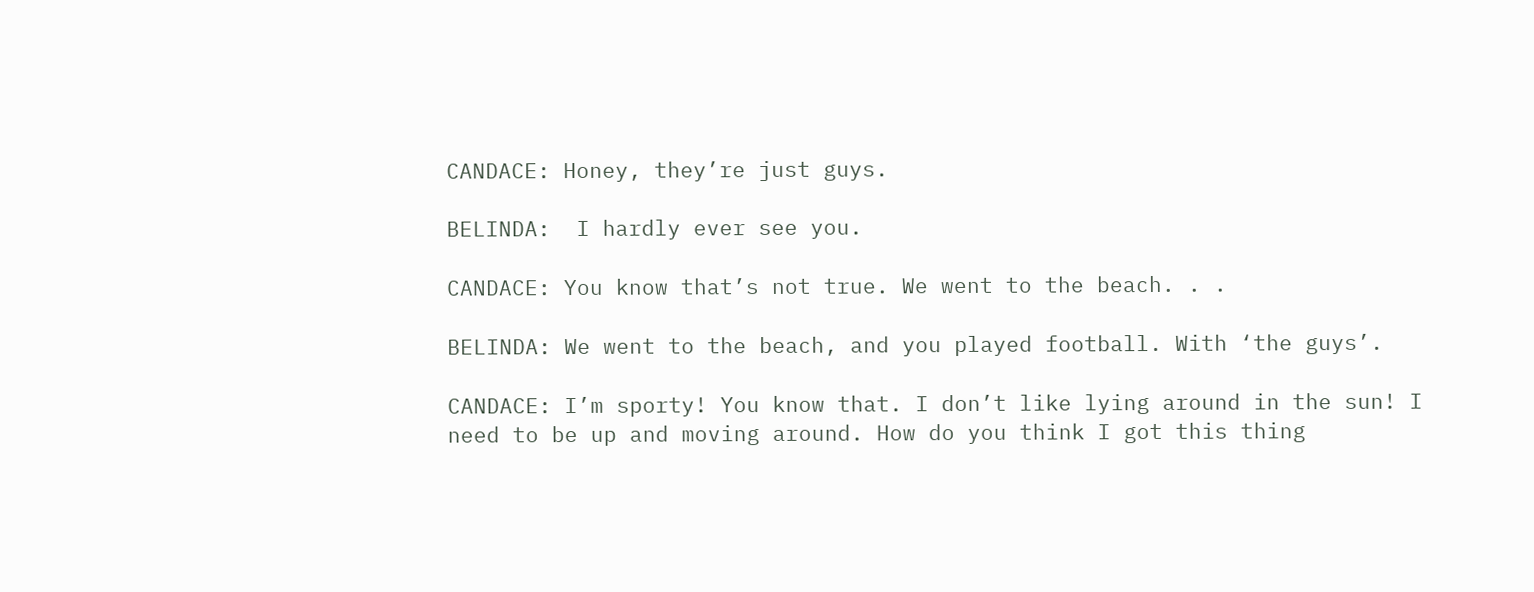CANDACE: Honey, they’re just guys.

BELINDA:  I hardly ever see you.

CANDACE: You know that’s not true. We went to the beach. . .

BELINDA: We went to the beach, and you played football. With ‘the guys’.

CANDACE: I’m sporty! You know that. I don’t like lying around in the sun! I need to be up and moving around. How do you think I got this thing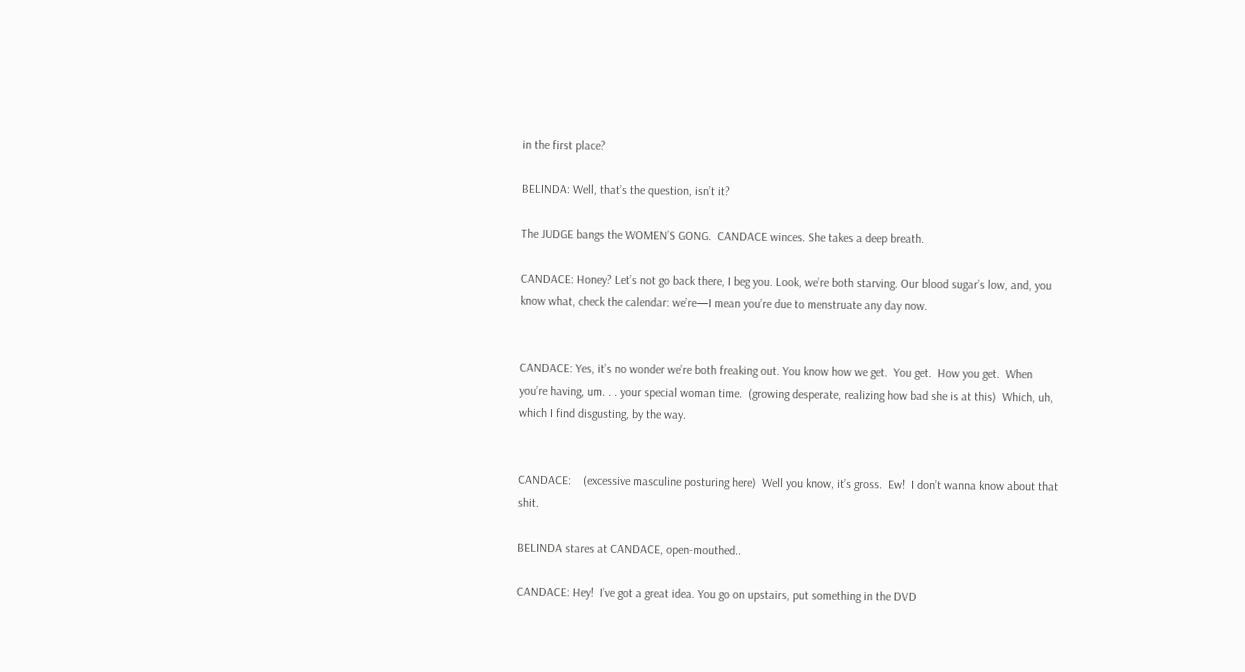in the first place?

BELINDA: Well, that’s the question, isn’t it?

The JUDGE bangs the WOMEN’S GONG.  CANDACE winces. She takes a deep breath.

CANDACE: Honey? Let’s not go back there, I beg you. Look, we’re both starving. Our blood sugar’s low, and, you know what, check the calendar: we’re—I mean you’re due to menstruate any day now.


CANDACE: Yes, it’s no wonder we’re both freaking out. You know how we get.  You get.  How you get.  When you’re having, um. . . your special woman time.  (growing desperate, realizing how bad she is at this)  Which, uh, which I find disgusting, by the way.


CANDACE:    (excessive masculine posturing here)  Well you know, it’s gross.  Ew!  I don’t wanna know about that shit.

BELINDA stares at CANDACE, open-mouthed..

CANDACE: Hey!  I’ve got a great idea. You go on upstairs, put something in the DVD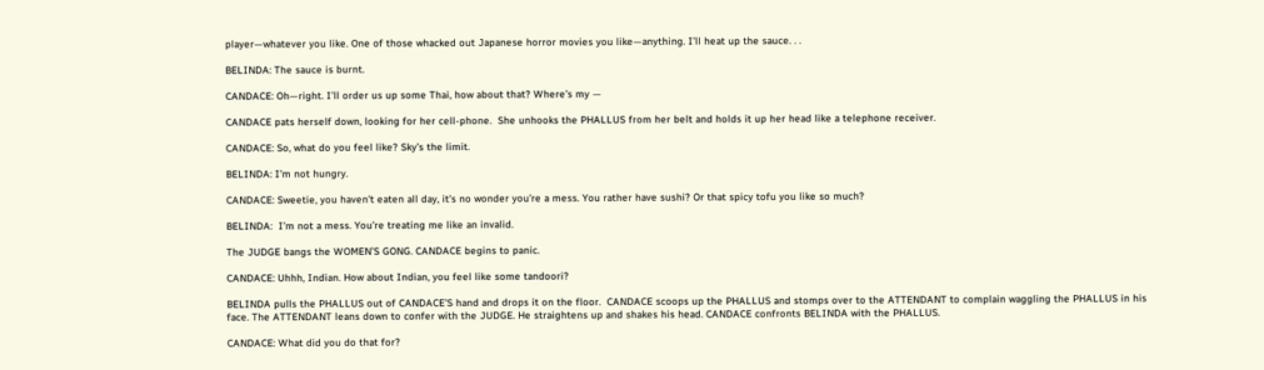player—whatever you like. One of those whacked out Japanese horror movies you like—anything. I’ll heat up the sauce. . .

BELINDA: The sauce is burnt.

CANDACE: Oh—right. I’ll order us up some Thai, how about that? Where’s my —

CANDACE pats herself down, looking for her cell-phone.  She unhooks the PHALLUS from her belt and holds it up her head like a telephone receiver.

CANDACE: So, what do you feel like? Sky’s the limit.

BELINDA: I’m not hungry.

CANDACE: Sweetie, you haven’t eaten all day, it’s no wonder you’re a mess. You rather have sushi? Or that spicy tofu you like so much?

BELINDA:  I’m not a mess. You’re treating me like an invalid.

The JUDGE bangs the WOMEN’S GONG. CANDACE begins to panic.

CANDACE: Uhhh, Indian. How about Indian, you feel like some tandoori?

BELINDA pulls the PHALLUS out of CANDACE’S hand and drops it on the floor.  CANDACE scoops up the PHALLUS and stomps over to the ATTENDANT to complain waggling the PHALLUS in his face. The ATTENDANT leans down to confer with the JUDGE. He straightens up and shakes his head. CANDACE confronts BELINDA with the PHALLUS.

CANDACE: What did you do that for?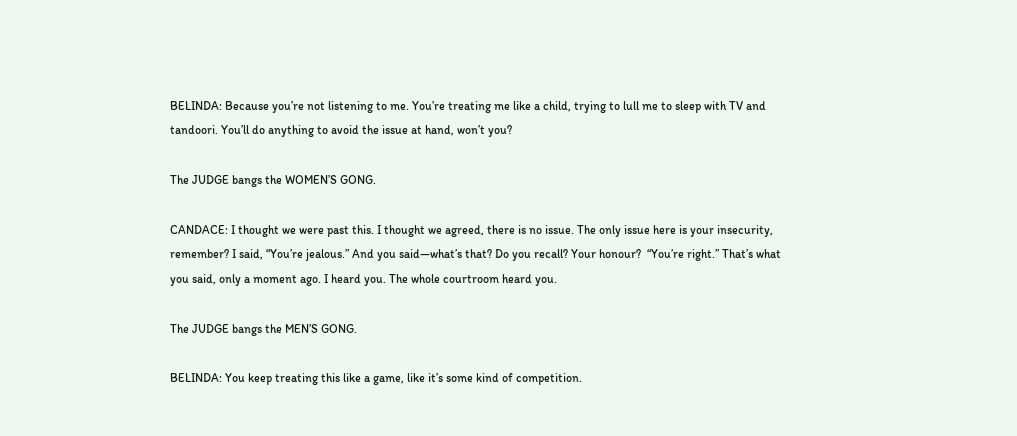BELINDA: Because you’re not listening to me. You’re treating me like a child, trying to lull me to sleep with TV and tandoori. You’ll do anything to avoid the issue at hand, won’t you?

The JUDGE bangs the WOMEN’S GONG.

CANDACE: I thought we were past this. I thought we agreed, there is no issue. The only issue here is your insecurity, remember? I said, “You’re jealous.” And you said—what’s that? Do you recall? Your honour?  “You’re right.” That’s what you said, only a moment ago. I heard you. The whole courtroom heard you.

The JUDGE bangs the MEN’S GONG.

BELINDA: You keep treating this like a game, like it’s some kind of competition.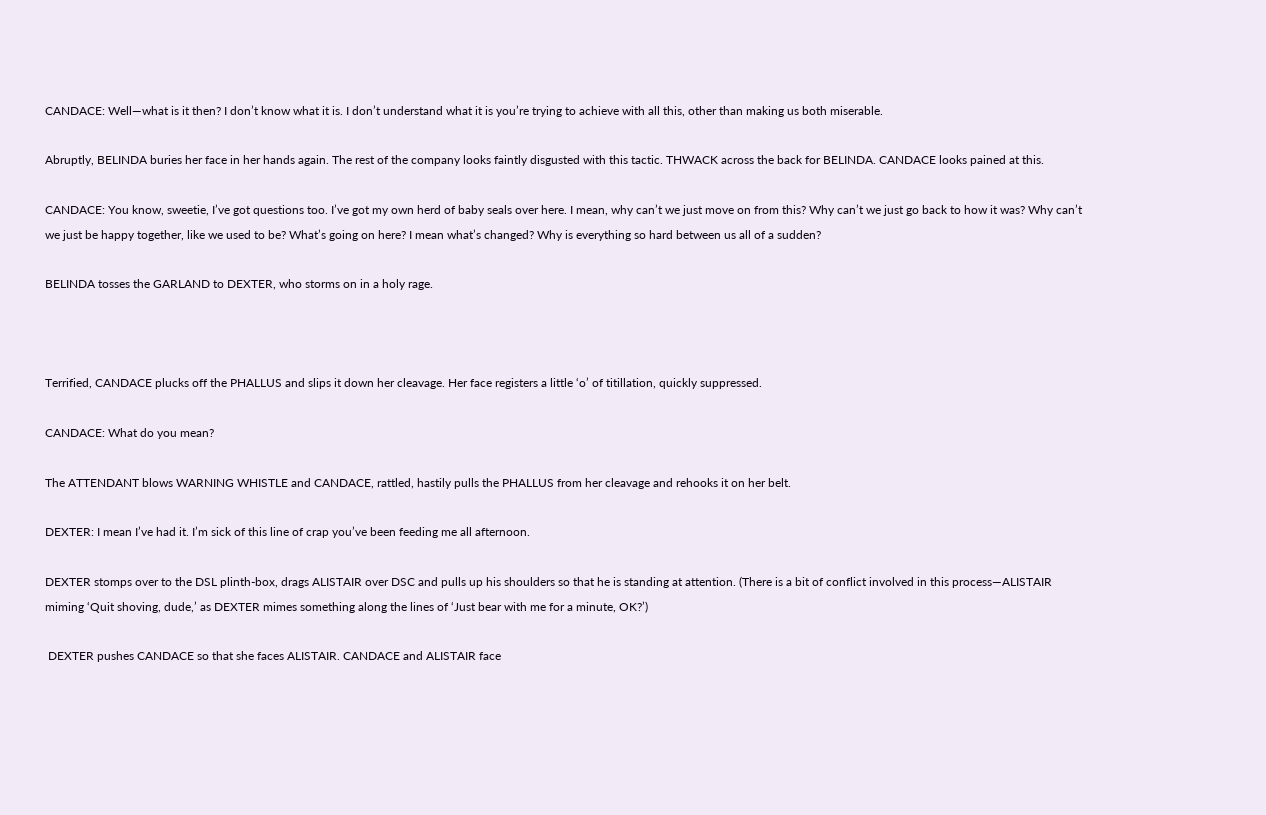CANDACE: Well—what is it then? I don’t know what it is. I don’t understand what it is you’re trying to achieve with all this, other than making us both miserable.

Abruptly, BELINDA buries her face in her hands again. The rest of the company looks faintly disgusted with this tactic. THWACK across the back for BELINDA. CANDACE looks pained at this.

CANDACE: You know, sweetie, I’ve got questions too. I’ve got my own herd of baby seals over here. I mean, why can’t we just move on from this? Why can’t we just go back to how it was? Why can’t we just be happy together, like we used to be? What’s going on here? I mean what’s changed? Why is everything so hard between us all of a sudden?

BELINDA tosses the GARLAND to DEXTER, who storms on in a holy rage.



Terrified, CANDACE plucks off the PHALLUS and slips it down her cleavage. Her face registers a little ‘o’ of titillation, quickly suppressed.

CANDACE: What do you mean?

The ATTENDANT blows WARNING WHISTLE and CANDACE, rattled, hastily pulls the PHALLUS from her cleavage and rehooks it on her belt.

DEXTER: I mean I’ve had it. I’m sick of this line of crap you’ve been feeding me all afternoon.

DEXTER stomps over to the DSL plinth-box, drags ALISTAIR over DSC and pulls up his shoulders so that he is standing at attention. (There is a bit of conflict involved in this process—ALISTAIR miming ‘Quit shoving, dude,’ as DEXTER mimes something along the lines of ‘Just bear with me for a minute, OK?’)

 DEXTER pushes CANDACE so that she faces ALISTAIR. CANDACE and ALISTAIR face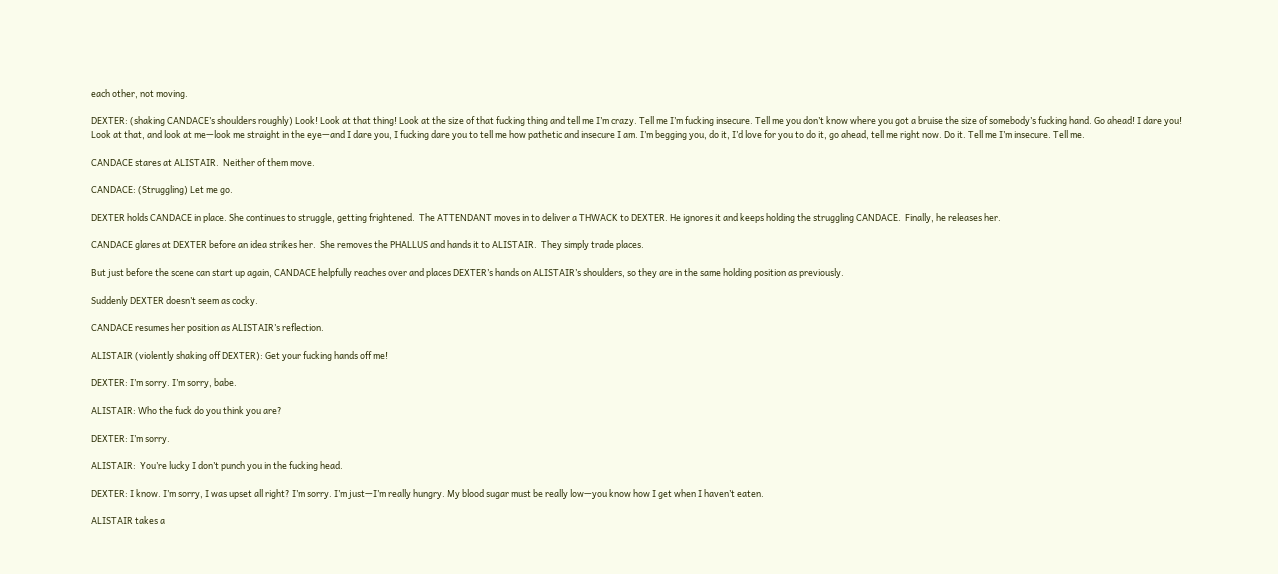each other, not moving.

DEXTER: (shaking CANDACE’s shoulders roughly) Look! Look at that thing! Look at the size of that fucking thing and tell me I’m crazy. Tell me I’m fucking insecure. Tell me you don’t know where you got a bruise the size of somebody’s fucking hand. Go ahead! I dare you! Look at that, and look at me—look me straight in the eye—and I dare you, I fucking dare you to tell me how pathetic and insecure I am. I’m begging you, do it, I’d love for you to do it, go ahead, tell me right now. Do it. Tell me I’m insecure. Tell me.

CANDACE stares at ALISTAIR.  Neither of them move.

CANDACE: (Struggling) Let me go.

DEXTER holds CANDACE in place. She continues to struggle, getting frightened.  The ATTENDANT moves in to deliver a THWACK to DEXTER. He ignores it and keeps holding the struggling CANDACE.  Finally, he releases her.

CANDACE glares at DEXTER before an idea strikes her.  She removes the PHALLUS and hands it to ALISTAIR.  They simply trade places.

But just before the scene can start up again, CANDACE helpfully reaches over and places DEXTER’s hands on ALISTAIR’s shoulders, so they are in the same holding position as previously.

Suddenly DEXTER doesn’t seem as cocky.

CANDACE resumes her position as ALISTAIR’s reflection.

ALISTAIR (violently shaking off DEXTER): Get your fucking hands off me!

DEXTER: I’m sorry. I’m sorry, babe.

ALISTAIR: Who the fuck do you think you are?

DEXTER: I’m sorry.

ALISTAIR:  You’re lucky I don’t punch you in the fucking head.

DEXTER: I know. I’m sorry, I was upset all right? I’m sorry. I’m just—I’m really hungry. My blood sugar must be really low—you know how I get when I haven’t eaten.

ALISTAIR takes a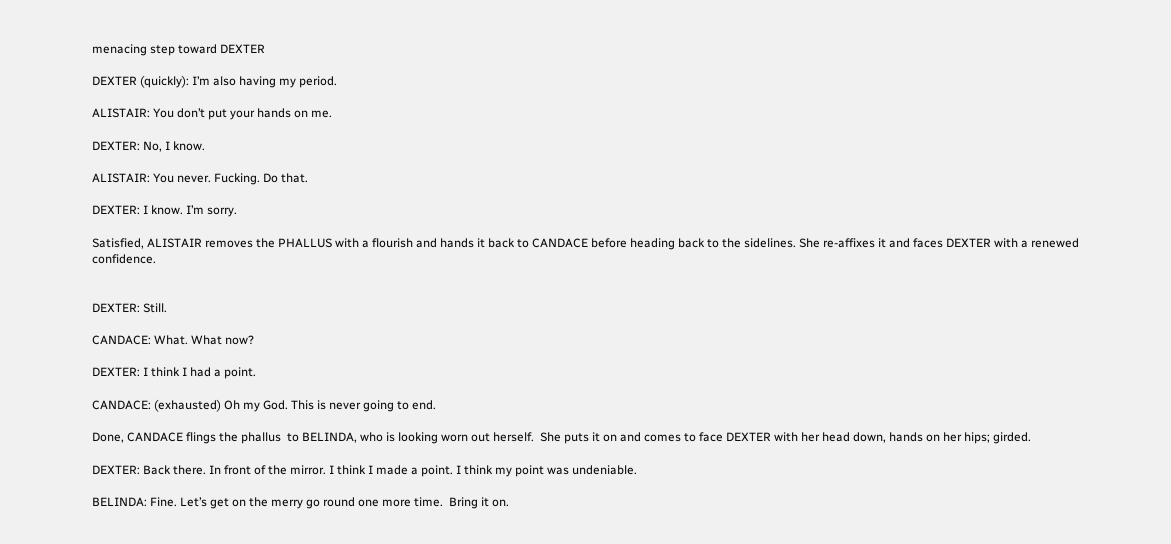menacing step toward DEXTER

DEXTER (quickly): I’m also having my period.

ALISTAIR: You don’t put your hands on me.

DEXTER: No, I know.

ALISTAIR: You never. Fucking. Do that.

DEXTER: I know. I’m sorry.

Satisfied, ALISTAIR removes the PHALLUS with a flourish and hands it back to CANDACE before heading back to the sidelines. She re-affixes it and faces DEXTER with a renewed confidence.


DEXTER: Still.

CANDACE: What. What now?

DEXTER: I think I had a point.

CANDACE: (exhausted) Oh my God. This is never going to end.

Done, CANDACE flings the phallus  to BELINDA, who is looking worn out herself.  She puts it on and comes to face DEXTER with her head down, hands on her hips; girded.

DEXTER: Back there. In front of the mirror. I think I made a point. I think my point was undeniable.

BELINDA: Fine. Let’s get on the merry go round one more time.  Bring it on.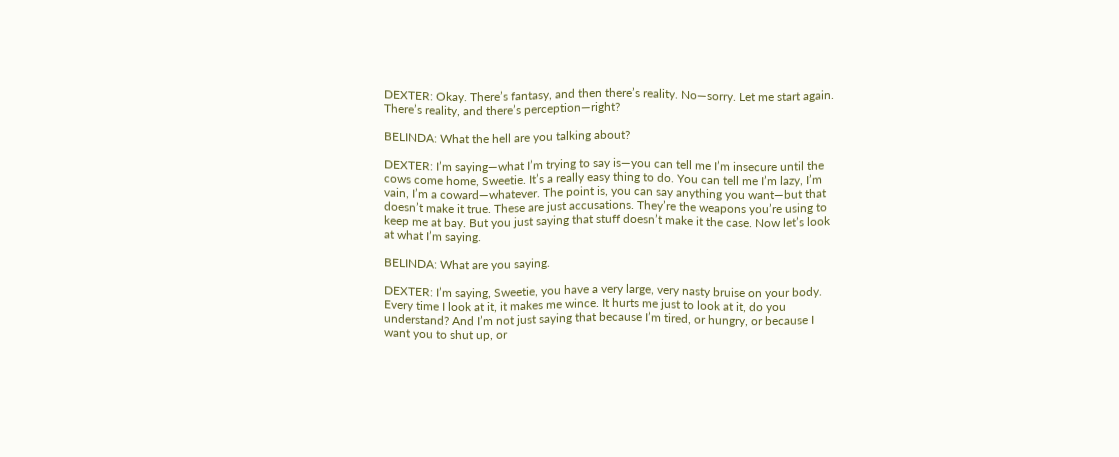DEXTER: Okay. There’s fantasy, and then there’s reality. No—sorry. Let me start again. There’s reality, and there’s perception—right?

BELINDA: What the hell are you talking about?

DEXTER: I’m saying—what I’m trying to say is—you can tell me I’m insecure until the cows come home, Sweetie. It’s a really easy thing to do. You can tell me I’m lazy, I’m vain, I’m a coward—whatever. The point is, you can say anything you want—but that doesn’t make it true. These are just accusations. They’re the weapons you’re using to keep me at bay. But you just saying that stuff doesn’t make it the case. Now let’s look at what I’m saying.

BELINDA: What are you saying.

DEXTER: I’m saying, Sweetie, you have a very large, very nasty bruise on your body. Every time I look at it, it makes me wince. It hurts me just to look at it, do you understand? And I’m not just saying that because I’m tired, or hungry, or because I want you to shut up, or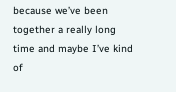because we’ve been together a really long time and maybe I’ve kind of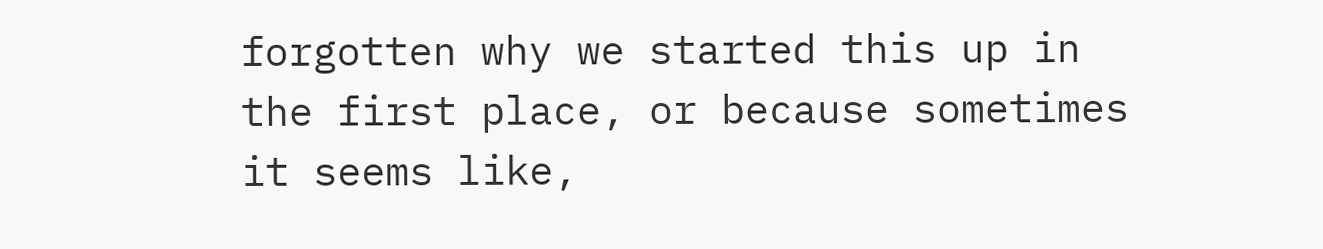forgotten why we started this up in the first place, or because sometimes it seems like,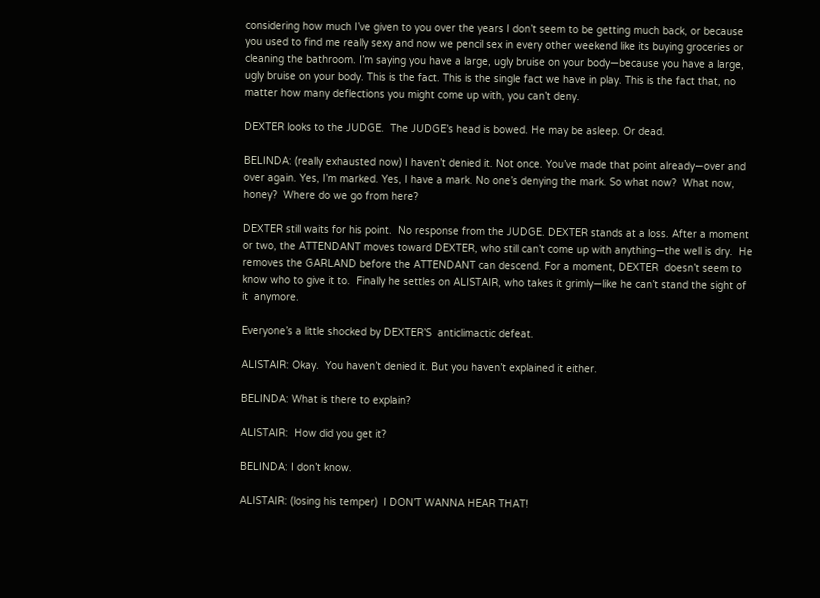considering how much I’ve given to you over the years I don’t seem to be getting much back, or because you used to find me really sexy and now we pencil sex in every other weekend like its buying groceries or cleaning the bathroom. I’m saying you have a large, ugly bruise on your body—because you have a large, ugly bruise on your body. This is the fact. This is the single fact we have in play. This is the fact that, no matter how many deflections you might come up with, you can’t deny.

DEXTER looks to the JUDGE.  The JUDGE’s head is bowed. He may be asleep. Or dead.

BELINDA: (really exhausted now) I haven’t denied it. Not once. You’ve made that point already—over and over again. Yes, I’m marked. Yes, I have a mark. No one’s denying the mark. So what now?  What now, honey?  Where do we go from here?

DEXTER still waits for his point.  No response from the JUDGE. DEXTER stands at a loss. After a moment or two, the ATTENDANT moves toward DEXTER, who still can’t come up with anything—the well is dry.  He removes the GARLAND before the ATTENDANT can descend. For a moment, DEXTER  doesn’t seem to know who to give it to.  Finally he settles on ALISTAIR, who takes it grimly—like he can’t stand the sight of it  anymore.

Everyone’s a little shocked by DEXTER’S  anticlimactic defeat.

ALISTAIR: Okay.  You haven’t denied it. But you haven’t explained it either.

BELINDA: What is there to explain?

ALISTAIR:  How did you get it?

BELINDA: I don’t know.

ALISTAIR: (losing his temper)  I DON’T WANNA HEAR THAT!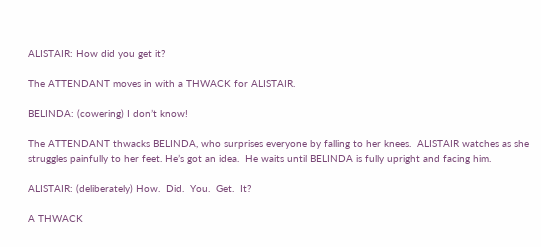ALISTAIR: How did you get it?

The ATTENDANT moves in with a THWACK for ALISTAIR.

BELINDA: (cowering) I don’t know!

The ATTENDANT thwacks BELINDA, who surprises everyone by falling to her knees.  ALISTAIR watches as she struggles painfully to her feet. He’s got an idea.  He waits until BELINDA is fully upright and facing him.

ALISTAIR: (deliberately) How.  Did.  You.  Get.  It?

A THWACK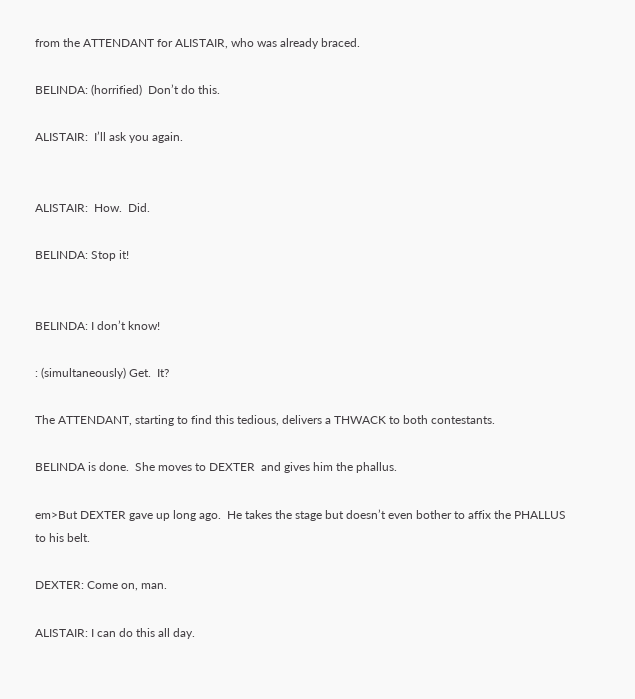from the ATTENDANT for ALISTAIR, who was already braced.

BELINDA: (horrified)  Don’t do this.

ALISTAIR:  I’ll ask you again.


ALISTAIR:  How.  Did.

BELINDA: Stop it!


BELINDA: I don’t know!

: (simultaneously) Get.  It?

The ATTENDANT, starting to find this tedious, delivers a THWACK to both contestants.

BELINDA is done.  She moves to DEXTER  and gives him the phallus.

em>But DEXTER gave up long ago.  He takes the stage but doesn’t even bother to affix the PHALLUS to his belt.

DEXTER: Come on, man.

ALISTAIR: I can do this all day.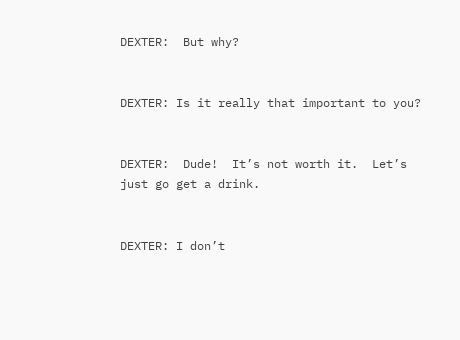DEXTER:  But why?


DEXTER: Is it really that important to you?


DEXTER:  Dude!  It’s not worth it.  Let’s just go get a drink.


DEXTER: I don’t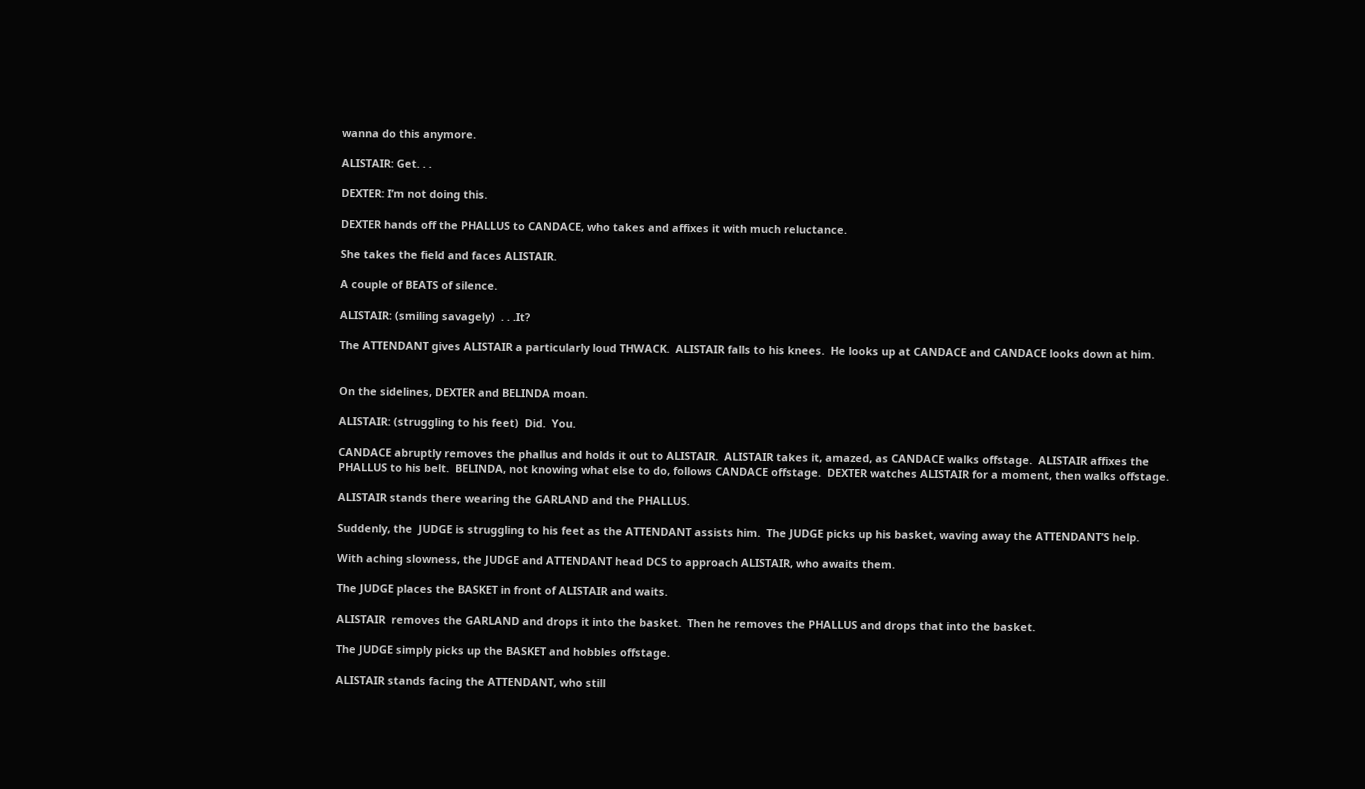wanna do this anymore.

ALISTAIR: Get. . .

DEXTER: I’m not doing this.

DEXTER hands off the PHALLUS to CANDACE, who takes and affixes it with much reluctance.

She takes the field and faces ALISTAIR.

A couple of BEATS of silence.

ALISTAIR: (smiling savagely)  . . .It?

The ATTENDANT gives ALISTAIR a particularly loud THWACK.  ALISTAIR falls to his knees.  He looks up at CANDACE and CANDACE looks down at him.


On the sidelines, DEXTER and BELINDA moan.

ALISTAIR: (struggling to his feet)  Did.  You.

CANDACE abruptly removes the phallus and holds it out to ALISTAIR.  ALISTAIR takes it, amazed, as CANDACE walks offstage.  ALISTAIR affixes the PHALLUS to his belt.  BELINDA, not knowing what else to do, follows CANDACE offstage.  DEXTER watches ALISTAIR for a moment, then walks offstage.

ALISTAIR stands there wearing the GARLAND and the PHALLUS.

Suddenly, the  JUDGE is struggling to his feet as the ATTENDANT assists him.  The JUDGE picks up his basket, waving away the ATTENDANT’S help.

With aching slowness, the JUDGE and ATTENDANT head DCS to approach ALISTAIR, who awaits them.

The JUDGE places the BASKET in front of ALISTAIR and waits.

ALISTAIR  removes the GARLAND and drops it into the basket.  Then he removes the PHALLUS and drops that into the basket.

The JUDGE simply picks up the BASKET and hobbles offstage.

ALISTAIR stands facing the ATTENDANT, who still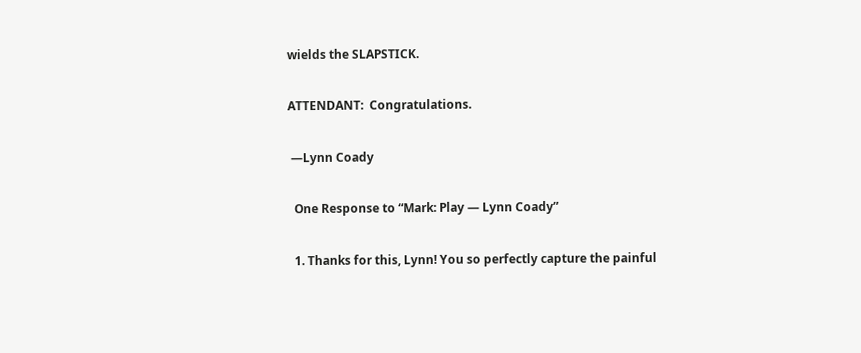wields the SLAPSTICK.

ATTENDANT:  Congratulations.

 —Lynn Coady

  One Response to “Mark: Play — Lynn Coady”

  1. Thanks for this, Lynn! You so perfectly capture the painful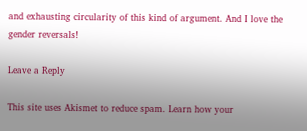and exhausting circularity of this kind of argument. And I love the gender reversals!

Leave a Reply

This site uses Akismet to reduce spam. Learn how your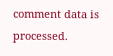comment data is processed.